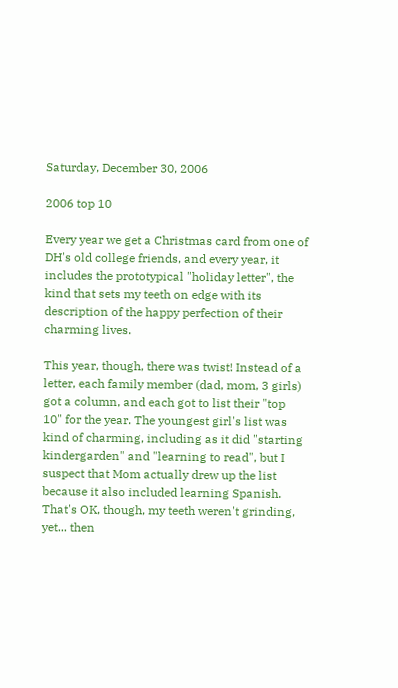Saturday, December 30, 2006

2006 top 10

Every year we get a Christmas card from one of DH's old college friends, and every year, it includes the prototypical "holiday letter", the kind that sets my teeth on edge with its description of the happy perfection of their charming lives.

This year, though, there was twist! Instead of a letter, each family member (dad, mom, 3 girls) got a column, and each got to list their "top 10" for the year. The youngest girl's list was kind of charming, including as it did "starting kindergarden" and "learning to read", but I suspect that Mom actually drew up the list because it also included learning Spanish. That's OK, though, my teeth weren't grinding, yet... then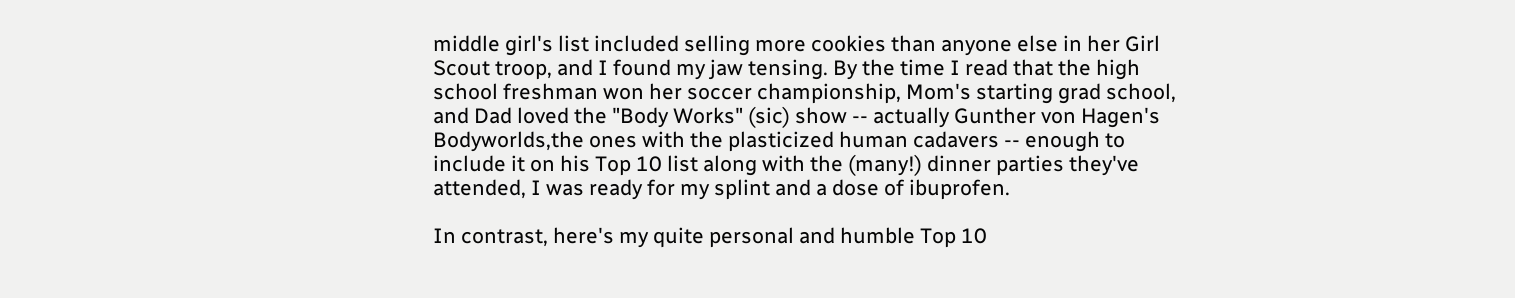middle girl's list included selling more cookies than anyone else in her Girl Scout troop, and I found my jaw tensing. By the time I read that the high school freshman won her soccer championship, Mom's starting grad school, and Dad loved the "Body Works" (sic) show -- actually Gunther von Hagen's Bodyworlds,the ones with the plasticized human cadavers -- enough to include it on his Top 10 list along with the (many!) dinner parties they've attended, I was ready for my splint and a dose of ibuprofen.

In contrast, here's my quite personal and humble Top 10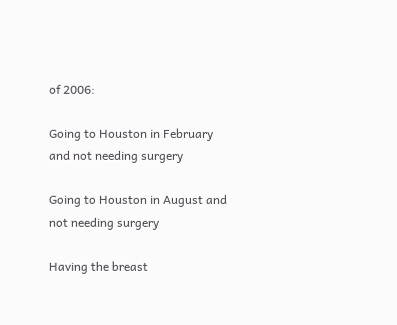of 2006:

Going to Houston in February and not needing surgery

Going to Houston in August and not needing surgery

Having the breast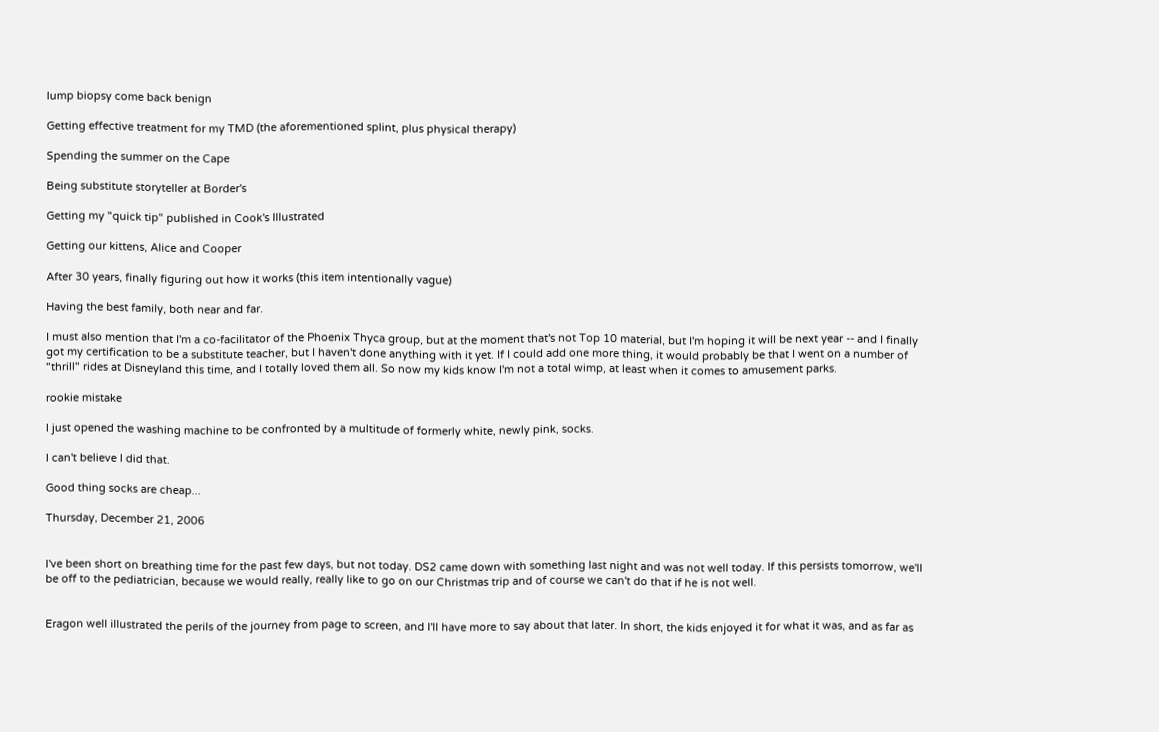lump biopsy come back benign

Getting effective treatment for my TMD (the aforementioned splint, plus physical therapy)

Spending the summer on the Cape

Being substitute storyteller at Border's

Getting my "quick tip" published in Cook's Illustrated

Getting our kittens, Alice and Cooper

After 30 years, finally figuring out how it works (this item intentionally vague)

Having the best family, both near and far.

I must also mention that I'm a co-facilitator of the Phoenix Thyca group, but at the moment that's not Top 10 material, but I'm hoping it will be next year -- and I finally got my certification to be a substitute teacher, but I haven't done anything with it yet. If I could add one more thing, it would probably be that I went on a number of "thrill" rides at Disneyland this time, and I totally loved them all. So now my kids know I'm not a total wimp, at least when it comes to amusement parks.

rookie mistake

I just opened the washing machine to be confronted by a multitude of formerly white, newly pink, socks.

I can't believe I did that.

Good thing socks are cheap...

Thursday, December 21, 2006


I've been short on breathing time for the past few days, but not today. DS2 came down with something last night and was not well today. If this persists tomorrow, we'll be off to the pediatrician, because we would really, really like to go on our Christmas trip and of course we can't do that if he is not well.


Eragon well illustrated the perils of the journey from page to screen, and I'll have more to say about that later. In short, the kids enjoyed it for what it was, and as far as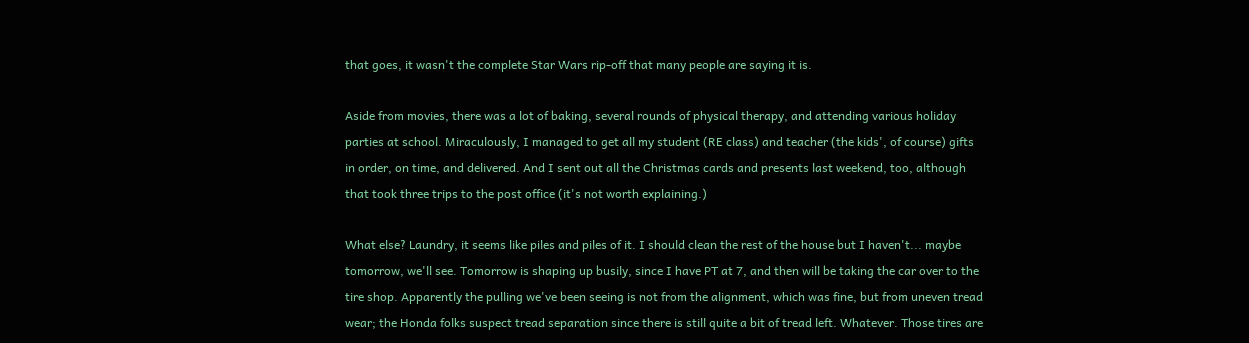that goes, it wasn't the complete Star Wars rip-off that many people are saying it is.

Aside from movies, there was a lot of baking, several rounds of physical therapy, and attending various holiday parties at school. Miraculously, I managed to get all my student (RE class) and teacher (the kids', of course) gifts in order, on time, and delivered. And I sent out all the Christmas cards and presents last weekend, too, although that took three trips to the post office (it's not worth explaining.)

What else? Laundry, it seems like piles and piles of it. I should clean the rest of the house but I haven't... maybe tomorrow, we'll see. Tomorrow is shaping up busily, since I have PT at 7, and then will be taking the car over to the tire shop. Apparently the pulling we've been seeing is not from the alignment, which was fine, but from uneven tread wear; the Honda folks suspect tread separation since there is still quite a bit of tread left. Whatever. Those tires are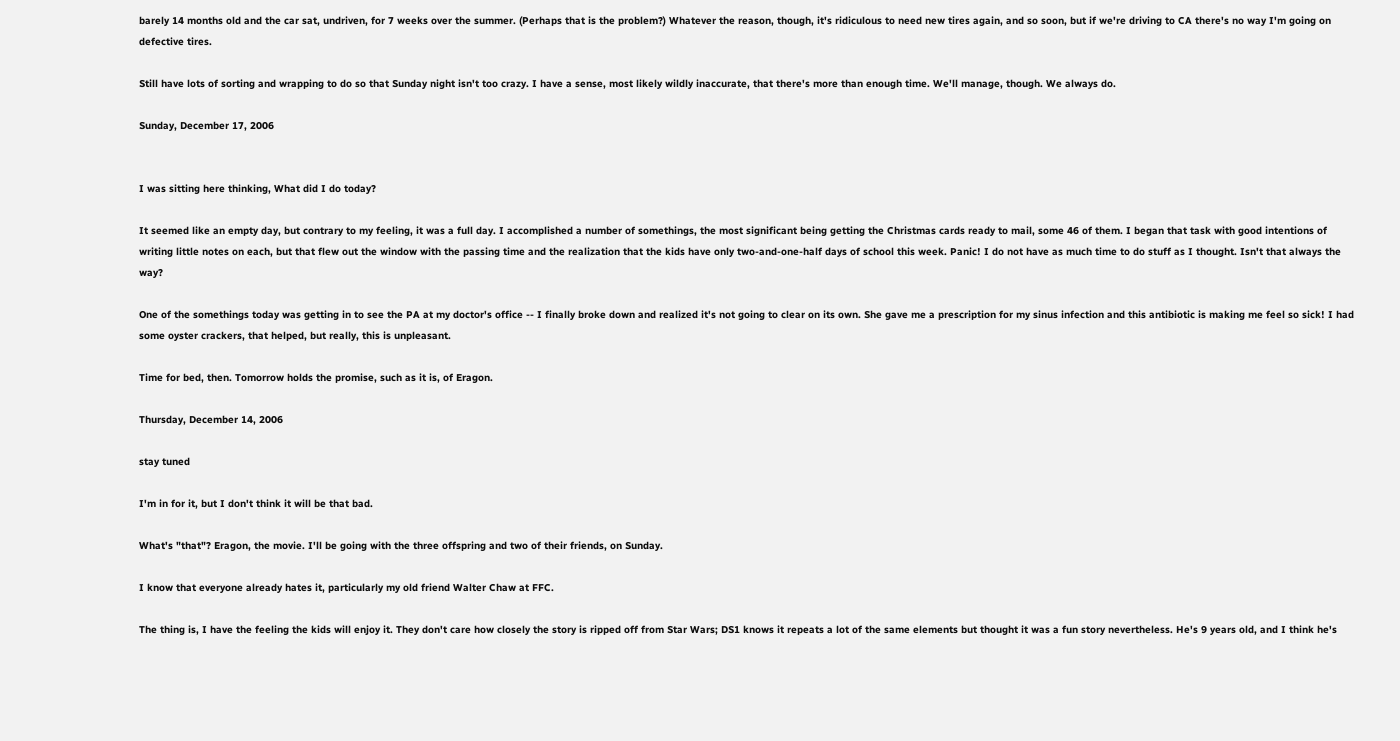barely 14 months old and the car sat, undriven, for 7 weeks over the summer. (Perhaps that is the problem?) Whatever the reason, though, it's ridiculous to need new tires again, and so soon, but if we're driving to CA there's no way I'm going on defective tires.

Still have lots of sorting and wrapping to do so that Sunday night isn't too crazy. I have a sense, most likely wildly inaccurate, that there's more than enough time. We'll manage, though. We always do.

Sunday, December 17, 2006


I was sitting here thinking, What did I do today?

It seemed like an empty day, but contrary to my feeling, it was a full day. I accomplished a number of somethings, the most significant being getting the Christmas cards ready to mail, some 46 of them. I began that task with good intentions of writing little notes on each, but that flew out the window with the passing time and the realization that the kids have only two-and-one-half days of school this week. Panic! I do not have as much time to do stuff as I thought. Isn't that always the way?

One of the somethings today was getting in to see the PA at my doctor's office -- I finally broke down and realized it's not going to clear on its own. She gave me a prescription for my sinus infection and this antibiotic is making me feel so sick! I had some oyster crackers, that helped, but really, this is unpleasant.

Time for bed, then. Tomorrow holds the promise, such as it is, of Eragon.

Thursday, December 14, 2006

stay tuned

I'm in for it, but I don't think it will be that bad.

What's "that"? Eragon, the movie. I'll be going with the three offspring and two of their friends, on Sunday.

I know that everyone already hates it, particularly my old friend Walter Chaw at FFC.

The thing is, I have the feeling the kids will enjoy it. They don't care how closely the story is ripped off from Star Wars; DS1 knows it repeats a lot of the same elements but thought it was a fun story nevertheless. He's 9 years old, and I think he's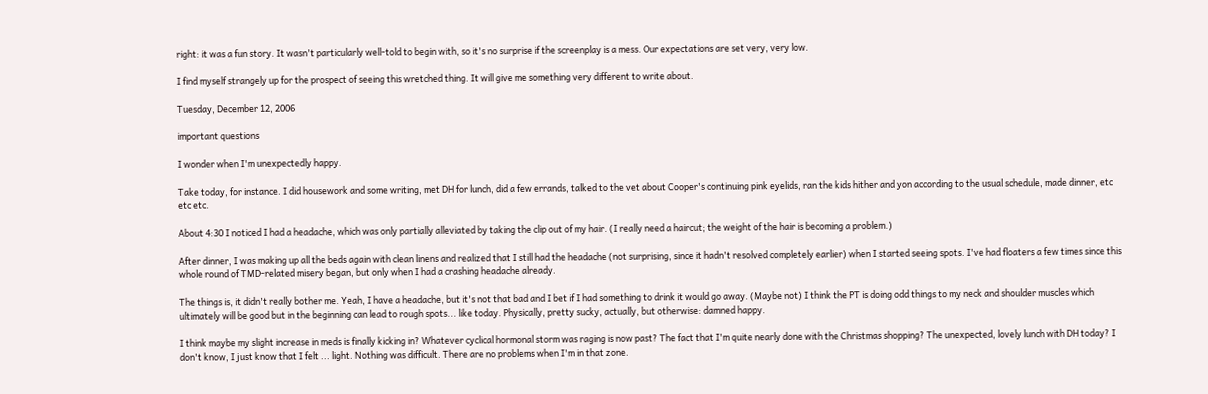right: it was a fun story. It wasn't particularly well-told to begin with, so it's no surprise if the screenplay is a mess. Our expectations are set very, very low.

I find myself strangely up for the prospect of seeing this wretched thing. It will give me something very different to write about.

Tuesday, December 12, 2006

important questions

I wonder when I'm unexpectedly happy.

Take today, for instance. I did housework and some writing, met DH for lunch, did a few errands, talked to the vet about Cooper's continuing pink eyelids, ran the kids hither and yon according to the usual schedule, made dinner, etc etc etc.

About 4:30 I noticed I had a headache, which was only partially alleviated by taking the clip out of my hair. (I really need a haircut; the weight of the hair is becoming a problem.)

After dinner, I was making up all the beds again with clean linens and realized that I still had the headache (not surprising, since it hadn't resolved completely earlier) when I started seeing spots. I've had floaters a few times since this whole round of TMD-related misery began, but only when I had a crashing headache already.

The things is, it didn't really bother me. Yeah, I have a headache, but it's not that bad and I bet if I had something to drink it would go away. (Maybe not) I think the PT is doing odd things to my neck and shoulder muscles which ultimately will be good but in the beginning can lead to rough spots... like today. Physically, pretty sucky, actually, but otherwise: damned happy.

I think maybe my slight increase in meds is finally kicking in? Whatever cyclical hormonal storm was raging is now past? The fact that I'm quite nearly done with the Christmas shopping? The unexpected, lovely lunch with DH today? I don't know, I just know that I felt ... light. Nothing was difficult. There are no problems when I'm in that zone.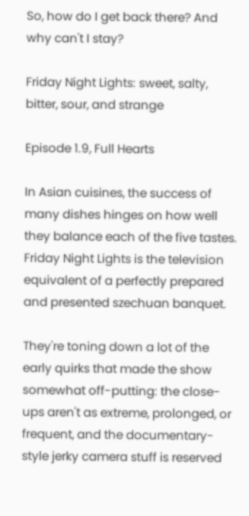So, how do I get back there? And why can't I stay?

Friday Night Lights: sweet, salty, bitter, sour, and strange

Episode 1.9, Full Hearts

In Asian cuisines, the success of many dishes hinges on how well they balance each of the five tastes. Friday Night Lights is the television equivalent of a perfectly prepared and presented szechuan banquet.

They're toning down a lot of the early quirks that made the show somewhat off-putting: the close-ups aren't as extreme, prolonged, or frequent, and the documentary-style jerky camera stuff is reserved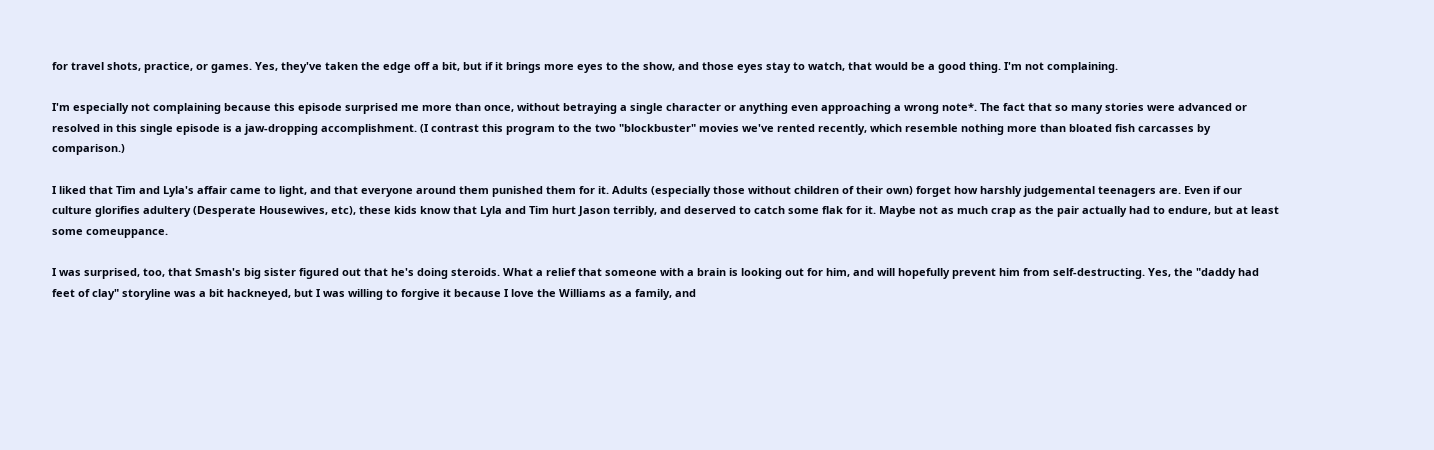for travel shots, practice, or games. Yes, they've taken the edge off a bit, but if it brings more eyes to the show, and those eyes stay to watch, that would be a good thing. I'm not complaining.

I'm especially not complaining because this episode surprised me more than once, without betraying a single character or anything even approaching a wrong note*. The fact that so many stories were advanced or resolved in this single episode is a jaw-dropping accomplishment. (I contrast this program to the two "blockbuster" movies we've rented recently, which resemble nothing more than bloated fish carcasses by comparison.)

I liked that Tim and Lyla's affair came to light, and that everyone around them punished them for it. Adults (especially those without children of their own) forget how harshly judgemental teenagers are. Even if our culture glorifies adultery (Desperate Housewives, etc), these kids know that Lyla and Tim hurt Jason terribly, and deserved to catch some flak for it. Maybe not as much crap as the pair actually had to endure, but at least some comeuppance.

I was surprised, too, that Smash's big sister figured out that he's doing steroids. What a relief that someone with a brain is looking out for him, and will hopefully prevent him from self-destructing. Yes, the "daddy had feet of clay" storyline was a bit hackneyed, but I was willing to forgive it because I love the Williams as a family, and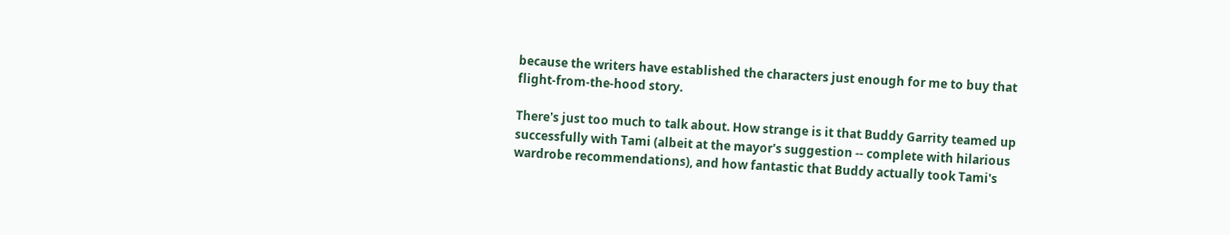because the writers have established the characters just enough for me to buy that flight-from-the-hood story.

There's just too much to talk about. How strange is it that Buddy Garrity teamed up successfully with Tami (albeit at the mayor's suggestion -- complete with hilarious wardrobe recommendations), and how fantastic that Buddy actually took Tami's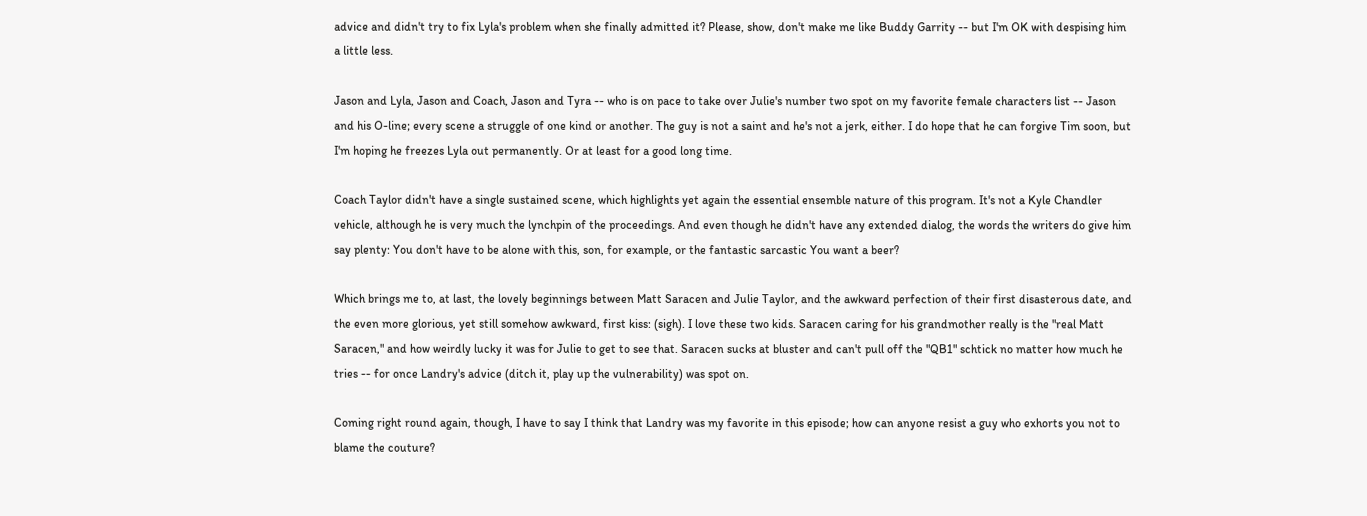advice and didn't try to fix Lyla's problem when she finally admitted it? Please, show, don't make me like Buddy Garrity -- but I'm OK with despising him a little less.

Jason and Lyla, Jason and Coach, Jason and Tyra -- who is on pace to take over Julie's number two spot on my favorite female characters list -- Jason and his O-line; every scene a struggle of one kind or another. The guy is not a saint and he's not a jerk, either. I do hope that he can forgive Tim soon, but I'm hoping he freezes Lyla out permanently. Or at least for a good long time.

Coach Taylor didn't have a single sustained scene, which highlights yet again the essential ensemble nature of this program. It's not a Kyle Chandler vehicle, although he is very much the lynchpin of the proceedings. And even though he didn't have any extended dialog, the words the writers do give him say plenty: You don't have to be alone with this, son, for example, or the fantastic sarcastic You want a beer?

Which brings me to, at last, the lovely beginnings between Matt Saracen and Julie Taylor, and the awkward perfection of their first disasterous date, and the even more glorious, yet still somehow awkward, first kiss: (sigh). I love these two kids. Saracen caring for his grandmother really is the "real Matt Saracen," and how weirdly lucky it was for Julie to get to see that. Saracen sucks at bluster and can't pull off the "QB1" schtick no matter how much he tries -- for once Landry's advice (ditch it, play up the vulnerability) was spot on.

Coming right round again, though, I have to say I think that Landry was my favorite in this episode; how can anyone resist a guy who exhorts you not to blame the couture?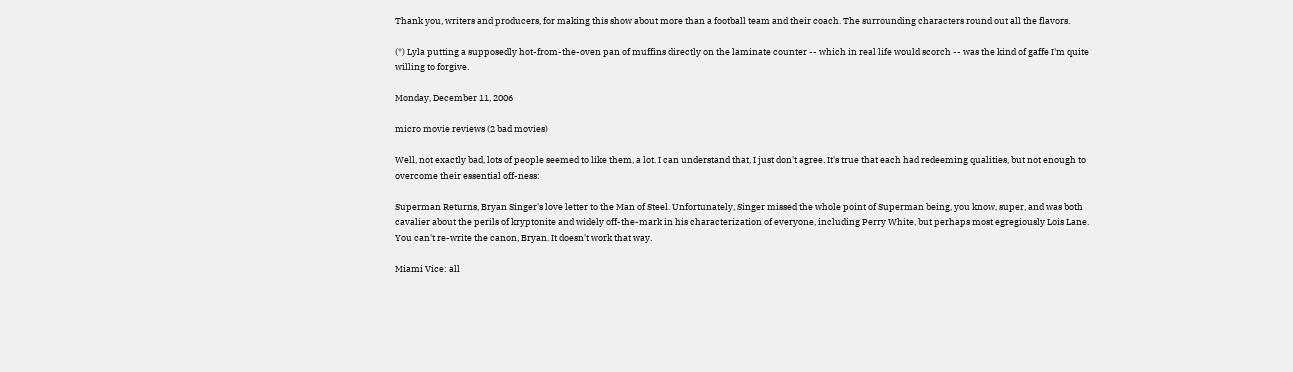Thank you, writers and producers, for making this show about more than a football team and their coach. The surrounding characters round out all the flavors.

(*) Lyla putting a supposedly hot-from-the-oven pan of muffins directly on the laminate counter -- which in real life would scorch -- was the kind of gaffe I'm quite willing to forgive.

Monday, December 11, 2006

micro movie reviews (2 bad movies)

Well, not exactly bad, lots of people seemed to like them, a lot. I can understand that, I just don't agree. It's true that each had redeeming qualities, but not enough to overcome their essential off-ness:

Superman Returns, Bryan Singer's love letter to the Man of Steel. Unfortunately, Singer missed the whole point of Superman being, you know, super, and was both cavalier about the perils of kryptonite and widely off-the-mark in his characterization of everyone, including Perry White, but perhaps most egregiously Lois Lane. You can't re-write the canon, Bryan. It doesn't work that way.

Miami Vice: all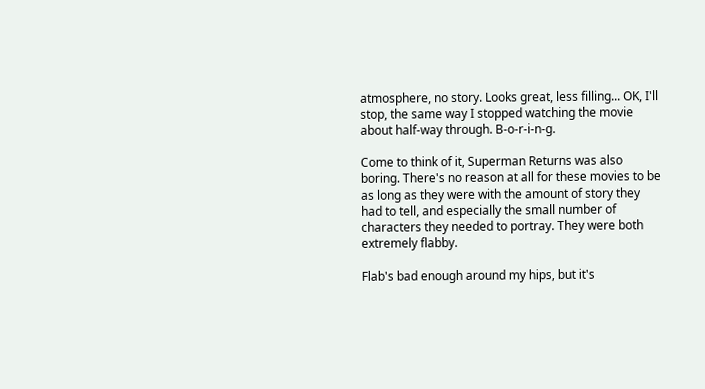atmosphere, no story. Looks great, less filling... OK, I'll stop, the same way I stopped watching the movie about half-way through. B-o-r-i-n-g.

Come to think of it, Superman Returns was also boring. There's no reason at all for these movies to be as long as they were with the amount of story they had to tell, and especially the small number of characters they needed to portray. They were both extremely flabby.

Flab's bad enough around my hips, but it's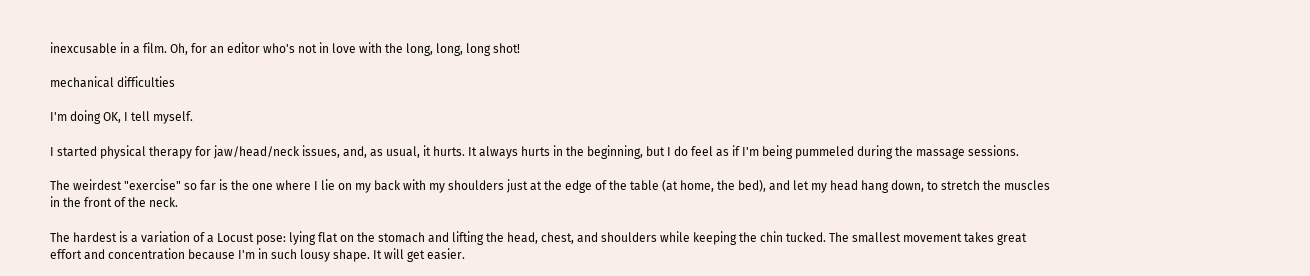inexcusable in a film. Oh, for an editor who's not in love with the long, long, long shot!

mechanical difficulties

I'm doing OK, I tell myself.

I started physical therapy for jaw/head/neck issues, and, as usual, it hurts. It always hurts in the beginning, but I do feel as if I'm being pummeled during the massage sessions.

The weirdest "exercise" so far is the one where I lie on my back with my shoulders just at the edge of the table (at home, the bed), and let my head hang down, to stretch the muscles in the front of the neck.

The hardest is a variation of a Locust pose: lying flat on the stomach and lifting the head, chest, and shoulders while keeping the chin tucked. The smallest movement takes great effort and concentration because I'm in such lousy shape. It will get easier.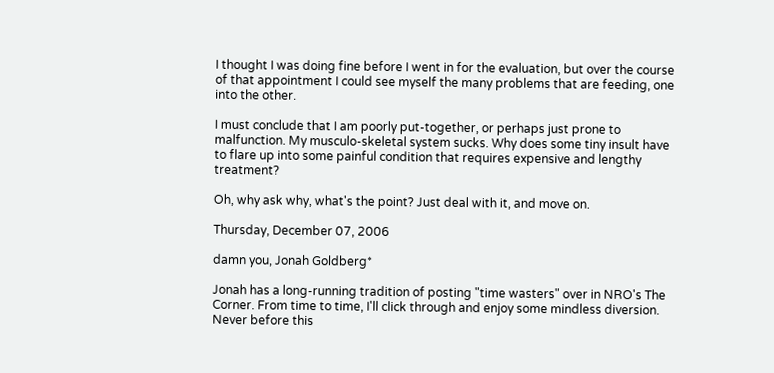I thought I was doing fine before I went in for the evaluation, but over the course of that appointment I could see myself the many problems that are feeding, one into the other.

I must conclude that I am poorly put-together, or perhaps just prone to malfunction. My musculo-skeletal system sucks. Why does some tiny insult have to flare up into some painful condition that requires expensive and lengthy treatment?

Oh, why ask why, what's the point? Just deal with it, and move on.

Thursday, December 07, 2006

damn you, Jonah Goldberg*

Jonah has a long-running tradition of posting "time wasters" over in NRO's The Corner. From time to time, I'll click through and enjoy some mindless diversion. Never before this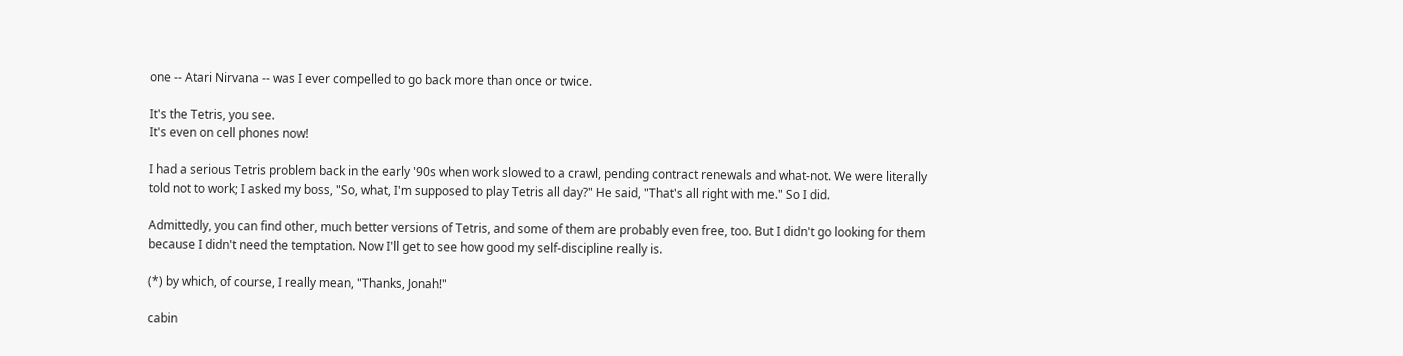one -- Atari Nirvana -- was I ever compelled to go back more than once or twice.

It's the Tetris, you see.
It's even on cell phones now!

I had a serious Tetris problem back in the early '90s when work slowed to a crawl, pending contract renewals and what-not. We were literally told not to work; I asked my boss, "So, what, I'm supposed to play Tetris all day?" He said, "That's all right with me." So I did.

Admittedly, you can find other, much better versions of Tetris, and some of them are probably even free, too. But I didn't go looking for them because I didn't need the temptation. Now I'll get to see how good my self-discipline really is.

(*) by which, of course, I really mean, "Thanks, Jonah!"

cabin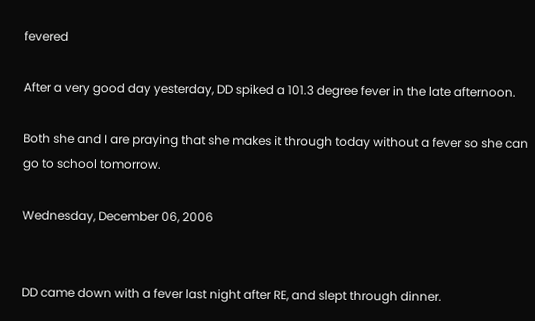fevered

After a very good day yesterday, DD spiked a 101.3 degree fever in the late afternoon.

Both she and I are praying that she makes it through today without a fever so she can go to school tomorrow.

Wednesday, December 06, 2006


DD came down with a fever last night after RE, and slept through dinner.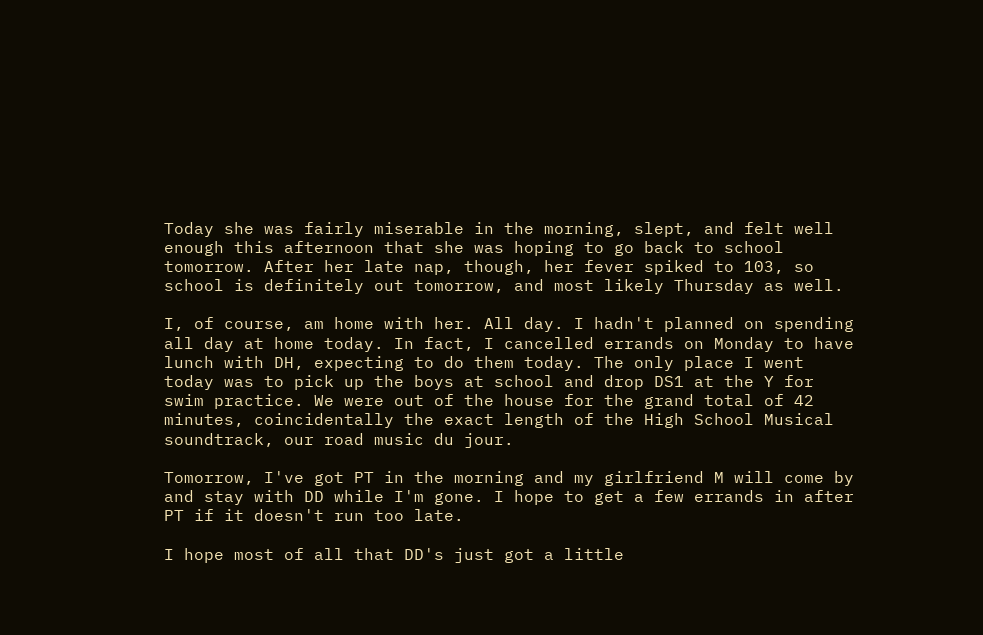Today she was fairly miserable in the morning, slept, and felt well enough this afternoon that she was hoping to go back to school tomorrow. After her late nap, though, her fever spiked to 103, so school is definitely out tomorrow, and most likely Thursday as well.

I, of course, am home with her. All day. I hadn't planned on spending all day at home today. In fact, I cancelled errands on Monday to have lunch with DH, expecting to do them today. The only place I went today was to pick up the boys at school and drop DS1 at the Y for swim practice. We were out of the house for the grand total of 42 minutes, coincidentally the exact length of the High School Musical soundtrack, our road music du jour.

Tomorrow, I've got PT in the morning and my girlfriend M will come by and stay with DD while I'm gone. I hope to get a few errands in after PT if it doesn't run too late.

I hope most of all that DD's just got a little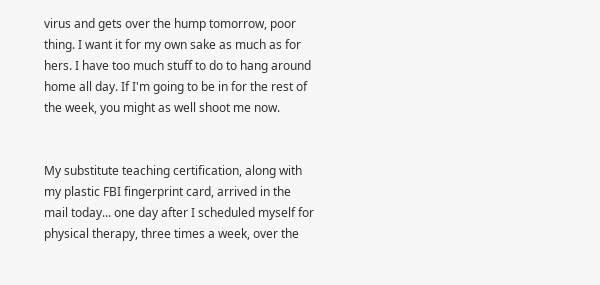virus and gets over the hump tomorrow, poor thing. I want it for my own sake as much as for hers. I have too much stuff to do to hang around home all day. If I'm going to be in for the rest of the week, you might as well shoot me now.


My substitute teaching certification, along with my plastic FBI fingerprint card, arrived in the mail today... one day after I scheduled myself for physical therapy, three times a week, over the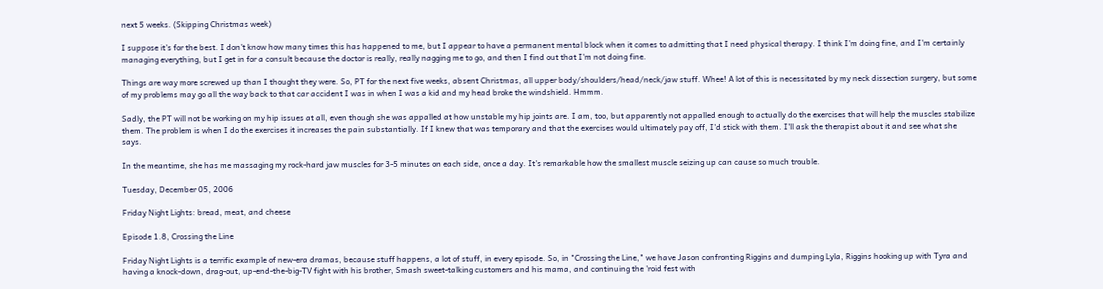next 5 weeks. (Skipping Christmas week)

I suppose it's for the best. I don't know how many times this has happened to me, but I appear to have a permanent mental block when it comes to admitting that I need physical therapy. I think I'm doing fine, and I'm certainly managing everything, but I get in for a consult because the doctor is really, really nagging me to go, and then I find out that I'm not doing fine.

Things are way more screwed up than I thought they were. So, PT for the next five weeks, absent Christmas, all upper body/shoulders/head/neck/jaw stuff. Whee! A lot of this is necessitated by my neck dissection surgery, but some of my problems may go all the way back to that car accident I was in when I was a kid and my head broke the windshield. Hmmm.

Sadly, the PT will not be working on my hip issues at all, even though she was appalled at how unstable my hip joints are. I am, too, but apparently not appalled enough to actually do the exercises that will help the muscles stabilize them. The problem is when I do the exercises it increases the pain substantially. If I knew that was temporary and that the exercises would ultimately pay off, I'd stick with them. I'll ask the therapist about it and see what she says.

In the meantime, she has me massaging my rock-hard jaw muscles for 3-5 minutes on each side, once a day. It's remarkable how the smallest muscle seizing up can cause so much trouble.

Tuesday, December 05, 2006

Friday Night Lights: bread, meat, and cheese

Episode 1.8, Crossing the Line

Friday Night Lights is a terrific example of new-era dramas, because stuff happens, a lot of stuff, in every episode. So, in "Crossing the Line," we have Jason confronting Riggins and dumping Lyla, Riggins hooking up with Tyra and having a knock-down, drag-out, up-end-the-big-TV fight with his brother, Smash sweet-talking customers and his mama, and continuing the 'roid fest with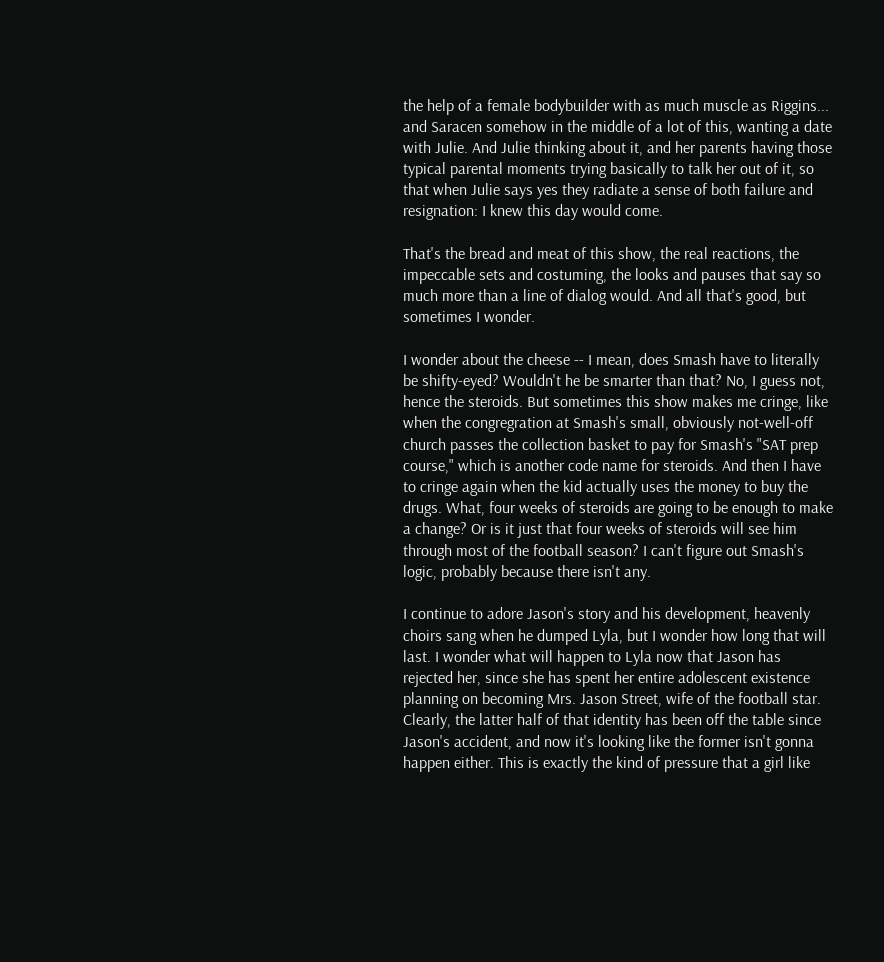the help of a female bodybuilder with as much muscle as Riggins... and Saracen somehow in the middle of a lot of this, wanting a date with Julie. And Julie thinking about it, and her parents having those typical parental moments trying basically to talk her out of it, so that when Julie says yes they radiate a sense of both failure and resignation: I knew this day would come.

That's the bread and meat of this show, the real reactions, the impeccable sets and costuming, the looks and pauses that say so much more than a line of dialog would. And all that's good, but sometimes I wonder.

I wonder about the cheese -- I mean, does Smash have to literally be shifty-eyed? Wouldn't he be smarter than that? No, I guess not, hence the steroids. But sometimes this show makes me cringe, like when the congregration at Smash's small, obviously not-well-off church passes the collection basket to pay for Smash's "SAT prep course," which is another code name for steroids. And then I have to cringe again when the kid actually uses the money to buy the drugs. What, four weeks of steroids are going to be enough to make a change? Or is it just that four weeks of steroids will see him through most of the football season? I can't figure out Smash's logic, probably because there isn't any.

I continue to adore Jason's story and his development, heavenly choirs sang when he dumped Lyla, but I wonder how long that will last. I wonder what will happen to Lyla now that Jason has rejected her, since she has spent her entire adolescent existence planning on becoming Mrs. Jason Street, wife of the football star. Clearly, the latter half of that identity has been off the table since Jason's accident, and now it's looking like the former isn't gonna happen either. This is exactly the kind of pressure that a girl like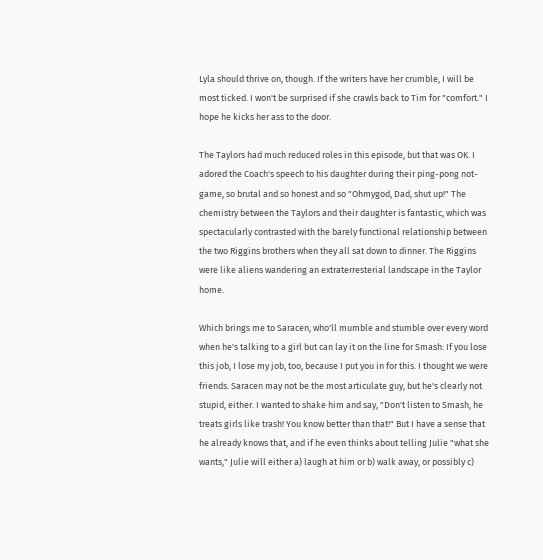Lyla should thrive on, though. If the writers have her crumble, I will be most ticked. I won't be surprised if she crawls back to Tim for "comfort." I hope he kicks her ass to the door.

The Taylors had much reduced roles in this episode, but that was OK. I adored the Coach's speech to his daughter during their ping-pong not-game, so brutal and so honest and so "Ohmygod, Dad, shut up!" The chemistry between the Taylors and their daughter is fantastic, which was spectacularly contrasted with the barely functional relationship between the two Riggins brothers when they all sat down to dinner. The Riggins were like aliens wandering an extraterresterial landscape in the Taylor home.

Which brings me to Saracen, who'll mumble and stumble over every word when he's talking to a girl but can lay it on the line for Smash: If you lose this job, I lose my job, too, because I put you in for this. I thought we were friends. Saracen may not be the most articulate guy, but he's clearly not stupid, either. I wanted to shake him and say, "Don't listen to Smash, he treats girls like trash! You know better than that!" But I have a sense that he already knows that, and if he even thinks about telling Julie "what she wants," Julie will either a) laugh at him or b) walk away, or possibly c)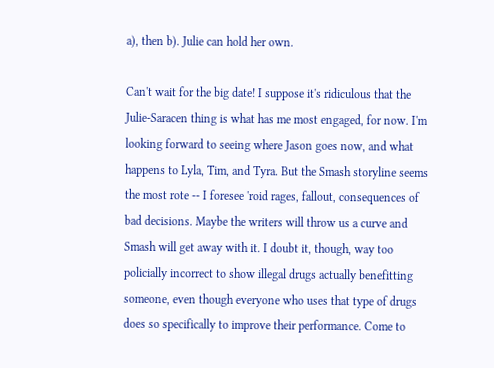a), then b). Julie can hold her own.

Can't wait for the big date! I suppose it's ridiculous that the Julie-Saracen thing is what has me most engaged, for now. I'm looking forward to seeing where Jason goes now, and what happens to Lyla, Tim, and Tyra. But the Smash storyline seems the most rote -- I foresee 'roid rages, fallout, consequences of bad decisions. Maybe the writers will throw us a curve and Smash will get away with it. I doubt it, though, way too policially incorrect to show illegal drugs actually benefitting someone, even though everyone who uses that type of drugs does so specifically to improve their performance. Come to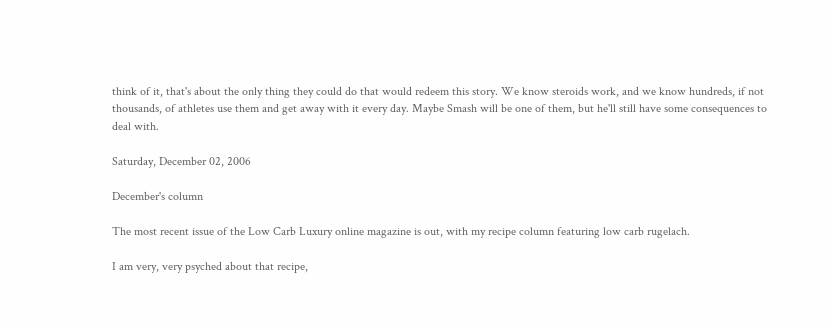think of it, that's about the only thing they could do that would redeem this story. We know steroids work, and we know hundreds, if not thousands, of athletes use them and get away with it every day. Maybe Smash will be one of them, but he'll still have some consequences to deal with.

Saturday, December 02, 2006

December's column

The most recent issue of the Low Carb Luxury online magazine is out, with my recipe column featuring low carb rugelach.

I am very, very psyched about that recipe,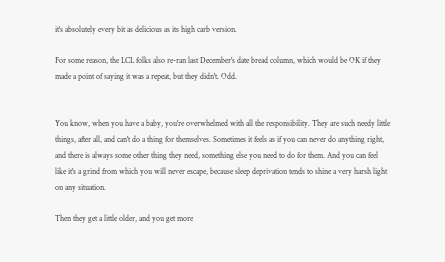it's absolutely every bit as delicious as its high carb version.

For some reason, the LCL folks also re-ran last December's date bread column, which would be OK if they made a point of saying it was a repeat, but they didn't. Odd.


You know, when you have a baby, you're overwhelmed with all the responsibility. They are such needy little things, after all, and can't do a thing for themselves. Sometimes it feels as if you can never do anything right, and there is always some other thing they need, something else you need to do for them. And you can feel like it's a grind from which you will never escape, because sleep deprivation tends to shine a very harsh light on any situation.

Then they get a little older, and you get more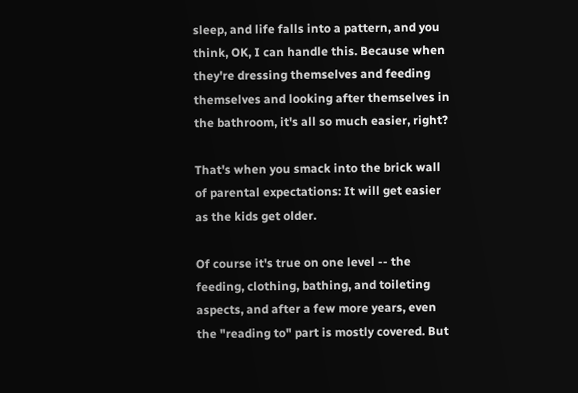sleep, and life falls into a pattern, and you think, OK, I can handle this. Because when they're dressing themselves and feeding themselves and looking after themselves in the bathroom, it's all so much easier, right?

That's when you smack into the brick wall of parental expectations: It will get easier as the kids get older.

Of course it's true on one level -- the feeding, clothing, bathing, and toileting aspects, and after a few more years, even the "reading to" part is mostly covered. But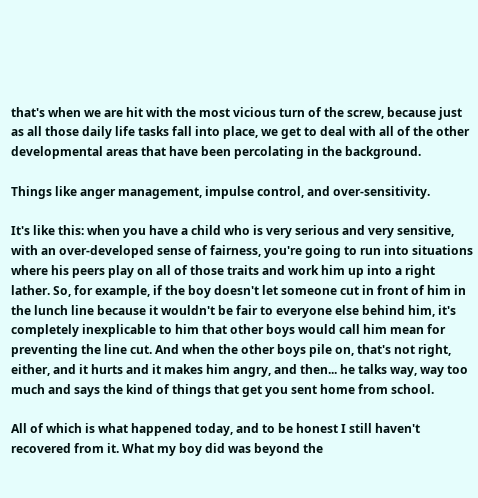that's when we are hit with the most vicious turn of the screw, because just as all those daily life tasks fall into place, we get to deal with all of the other developmental areas that have been percolating in the background.

Things like anger management, impulse control, and over-sensitivity.

It's like this: when you have a child who is very serious and very sensitive, with an over-developed sense of fairness, you're going to run into situations where his peers play on all of those traits and work him up into a right lather. So, for example, if the boy doesn't let someone cut in front of him in the lunch line because it wouldn't be fair to everyone else behind him, it's completely inexplicable to him that other boys would call him mean for preventing the line cut. And when the other boys pile on, that's not right, either, and it hurts and it makes him angry, and then... he talks way, way too much and says the kind of things that get you sent home from school.

All of which is what happened today, and to be honest I still haven't recovered from it. What my boy did was beyond the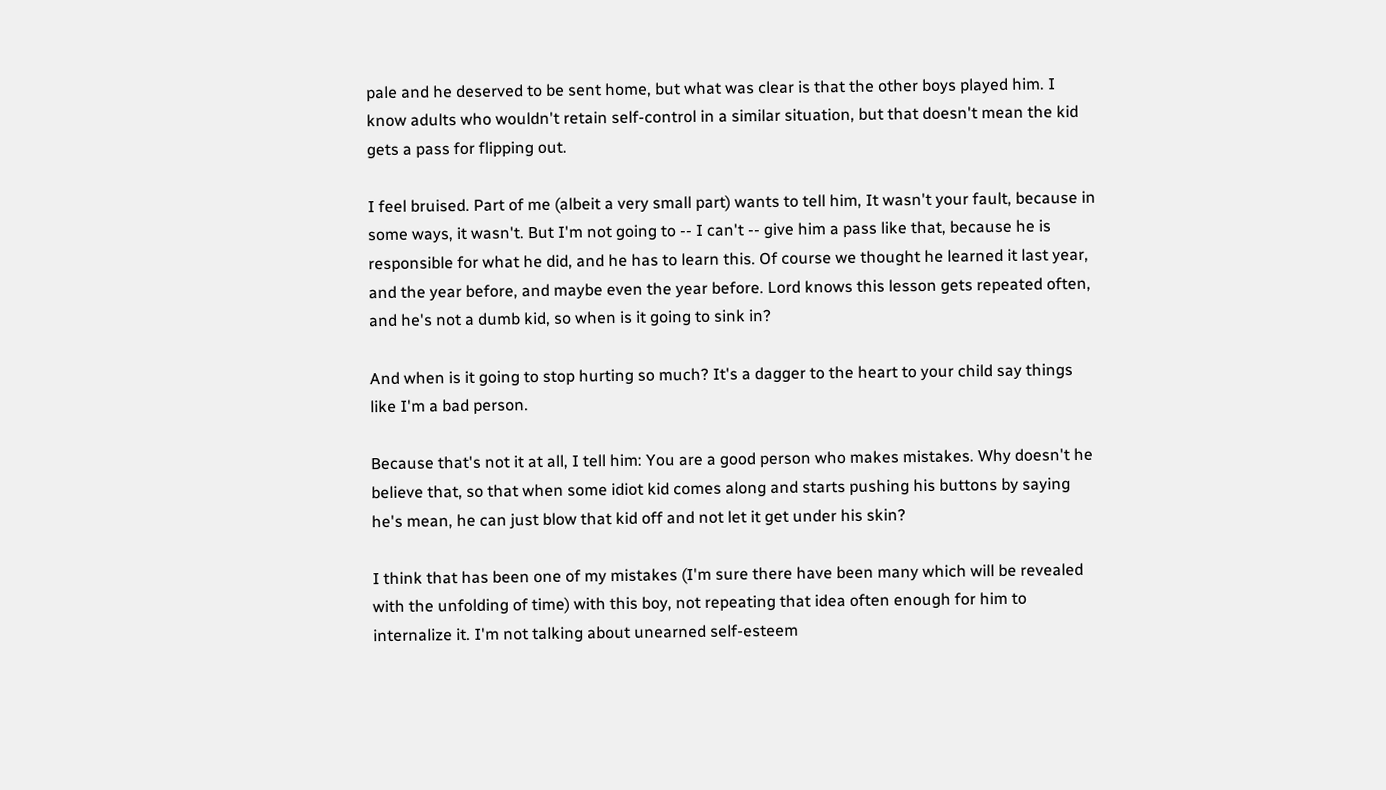pale and he deserved to be sent home, but what was clear is that the other boys played him. I know adults who wouldn't retain self-control in a similar situation, but that doesn't mean the kid gets a pass for flipping out.

I feel bruised. Part of me (albeit a very small part) wants to tell him, It wasn't your fault, because in some ways, it wasn't. But I'm not going to -- I can't -- give him a pass like that, because he is responsible for what he did, and he has to learn this. Of course we thought he learned it last year, and the year before, and maybe even the year before. Lord knows this lesson gets repeated often, and he's not a dumb kid, so when is it going to sink in?

And when is it going to stop hurting so much? It's a dagger to the heart to your child say things like I'm a bad person.

Because that's not it at all, I tell him: You are a good person who makes mistakes. Why doesn't he believe that, so that when some idiot kid comes along and starts pushing his buttons by saying he's mean, he can just blow that kid off and not let it get under his skin?

I think that has been one of my mistakes (I'm sure there have been many which will be revealed with the unfolding of time) with this boy, not repeating that idea often enough for him to internalize it. I'm not talking about unearned self-esteem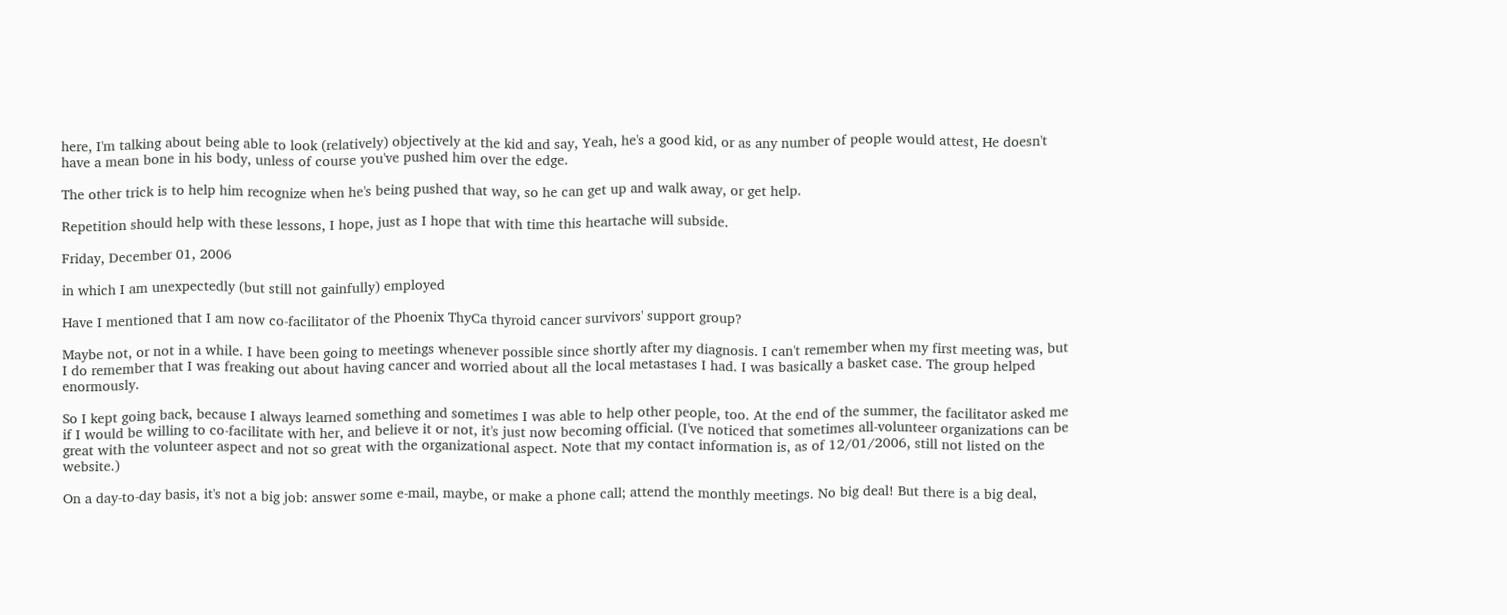here, I'm talking about being able to look (relatively) objectively at the kid and say, Yeah, he's a good kid, or as any number of people would attest, He doesn't have a mean bone in his body, unless of course you've pushed him over the edge.

The other trick is to help him recognize when he's being pushed that way, so he can get up and walk away, or get help.

Repetition should help with these lessons, I hope, just as I hope that with time this heartache will subside.

Friday, December 01, 2006

in which I am unexpectedly (but still not gainfully) employed

Have I mentioned that I am now co-facilitator of the Phoenix ThyCa thyroid cancer survivors' support group?

Maybe not, or not in a while. I have been going to meetings whenever possible since shortly after my diagnosis. I can't remember when my first meeting was, but I do remember that I was freaking out about having cancer and worried about all the local metastases I had. I was basically a basket case. The group helped enormously.

So I kept going back, because I always learned something and sometimes I was able to help other people, too. At the end of the summer, the facilitator asked me if I would be willing to co-facilitate with her, and believe it or not, it's just now becoming official. (I've noticed that sometimes all-volunteer organizations can be great with the volunteer aspect and not so great with the organizational aspect. Note that my contact information is, as of 12/01/2006, still not listed on the website.)

On a day-to-day basis, it's not a big job: answer some e-mail, maybe, or make a phone call; attend the monthly meetings. No big deal! But there is a big deal,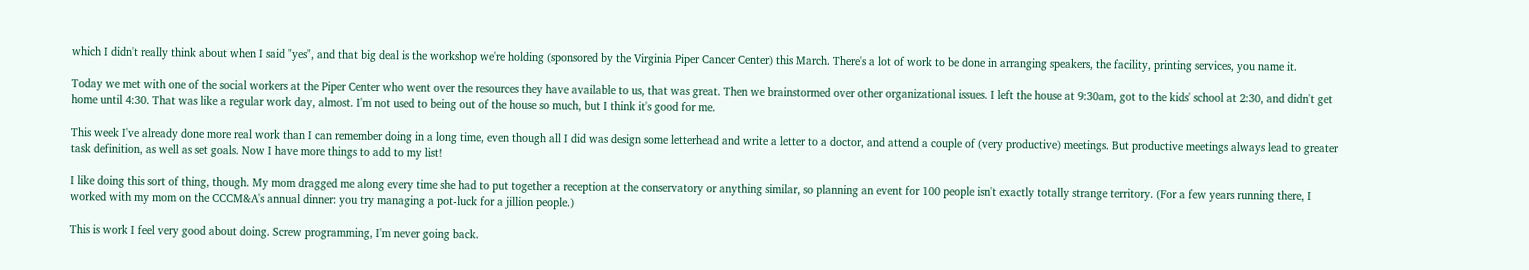which I didn't really think about when I said "yes", and that big deal is the workshop we're holding (sponsored by the Virginia Piper Cancer Center) this March. There's a lot of work to be done in arranging speakers, the facility, printing services, you name it.

Today we met with one of the social workers at the Piper Center who went over the resources they have available to us, that was great. Then we brainstormed over other organizational issues. I left the house at 9:30am, got to the kids' school at 2:30, and didn't get home until 4:30. That was like a regular work day, almost. I'm not used to being out of the house so much, but I think it's good for me.

This week I've already done more real work than I can remember doing in a long time, even though all I did was design some letterhead and write a letter to a doctor, and attend a couple of (very productive) meetings. But productive meetings always lead to greater task definition, as well as set goals. Now I have more things to add to my list!

I like doing this sort of thing, though. My mom dragged me along every time she had to put together a reception at the conservatory or anything similar, so planning an event for 100 people isn't exactly totally strange territory. (For a few years running there, I worked with my mom on the CCCM&A's annual dinner: you try managing a pot-luck for a jillion people.)

This is work I feel very good about doing. Screw programming, I'm never going back.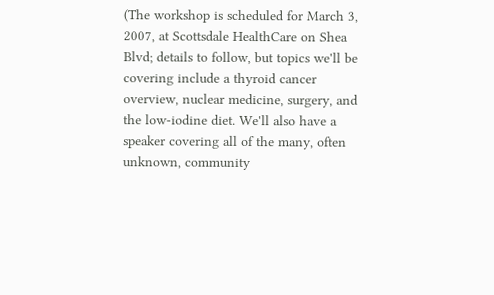(The workshop is scheduled for March 3, 2007, at Scottsdale HealthCare on Shea Blvd; details to follow, but topics we'll be covering include a thyroid cancer overview, nuclear medicine, surgery, and the low-iodine diet. We'll also have a speaker covering all of the many, often unknown, community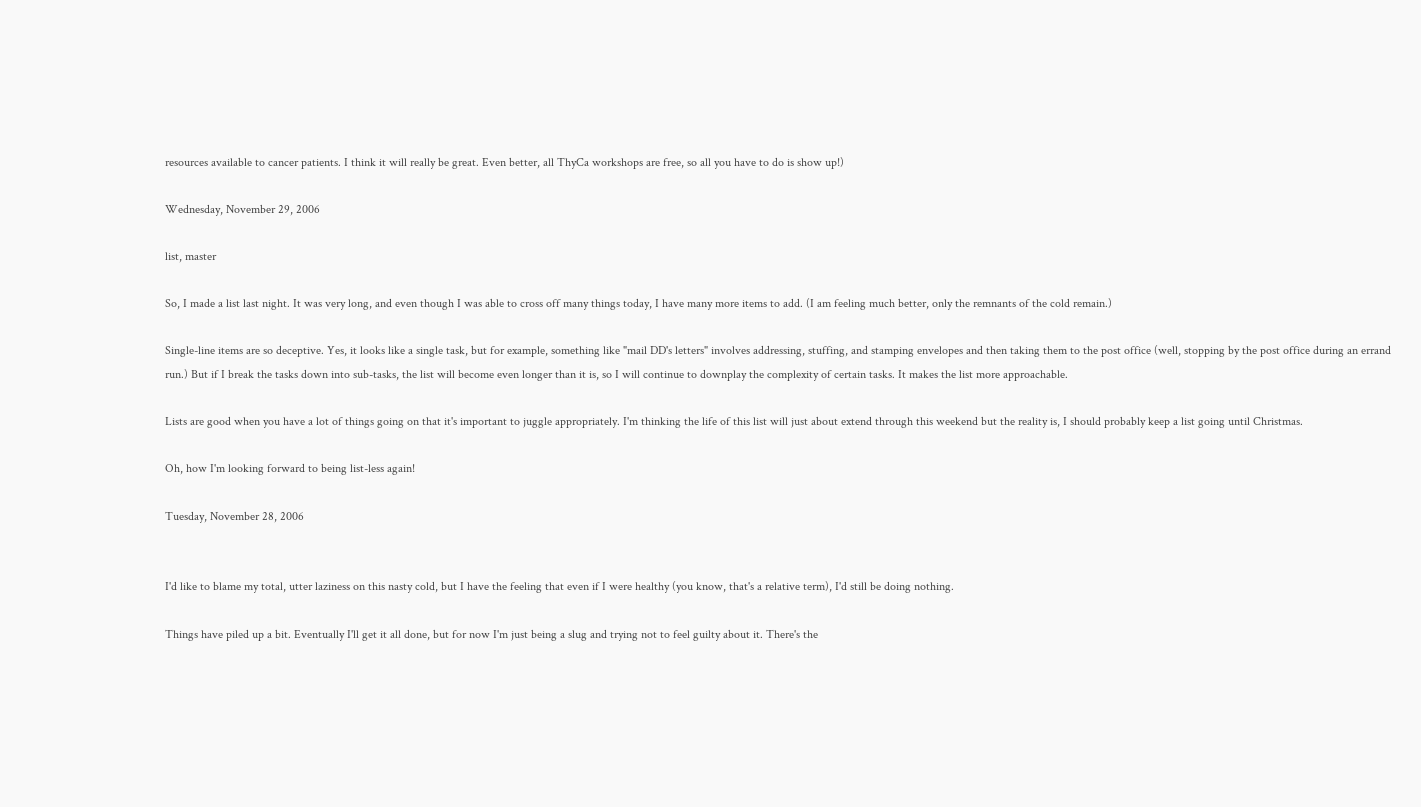resources available to cancer patients. I think it will really be great. Even better, all ThyCa workshops are free, so all you have to do is show up!)

Wednesday, November 29, 2006

list, master

So, I made a list last night. It was very long, and even though I was able to cross off many things today, I have many more items to add. (I am feeling much better, only the remnants of the cold remain.)

Single-line items are so deceptive. Yes, it looks like a single task, but for example, something like "mail DD's letters" involves addressing, stuffing, and stamping envelopes and then taking them to the post office (well, stopping by the post office during an errand run.) But if I break the tasks down into sub-tasks, the list will become even longer than it is, so I will continue to downplay the complexity of certain tasks. It makes the list more approachable.

Lists are good when you have a lot of things going on that it's important to juggle appropriately. I'm thinking the life of this list will just about extend through this weekend but the reality is, I should probably keep a list going until Christmas.

Oh, how I'm looking forward to being list-less again!

Tuesday, November 28, 2006


I'd like to blame my total, utter laziness on this nasty cold, but I have the feeling that even if I were healthy (you know, that's a relative term), I'd still be doing nothing.

Things have piled up a bit. Eventually I'll get it all done, but for now I'm just being a slug and trying not to feel guilty about it. There's the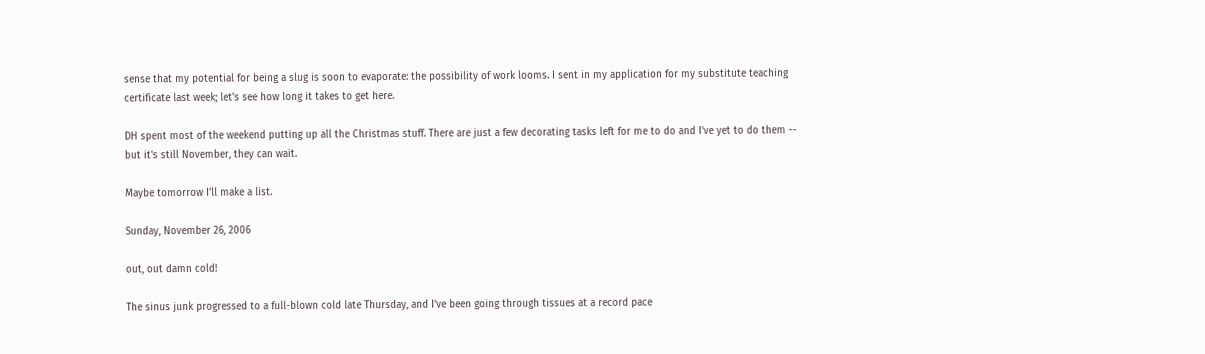sense that my potential for being a slug is soon to evaporate: the possibility of work looms. I sent in my application for my substitute teaching certificate last week; let's see how long it takes to get here.

DH spent most of the weekend putting up all the Christmas stuff. There are just a few decorating tasks left for me to do and I've yet to do them -- but it's still November, they can wait.

Maybe tomorrow I'll make a list.

Sunday, November 26, 2006

out, out damn cold!

The sinus junk progressed to a full-blown cold late Thursday, and I've been going through tissues at a record pace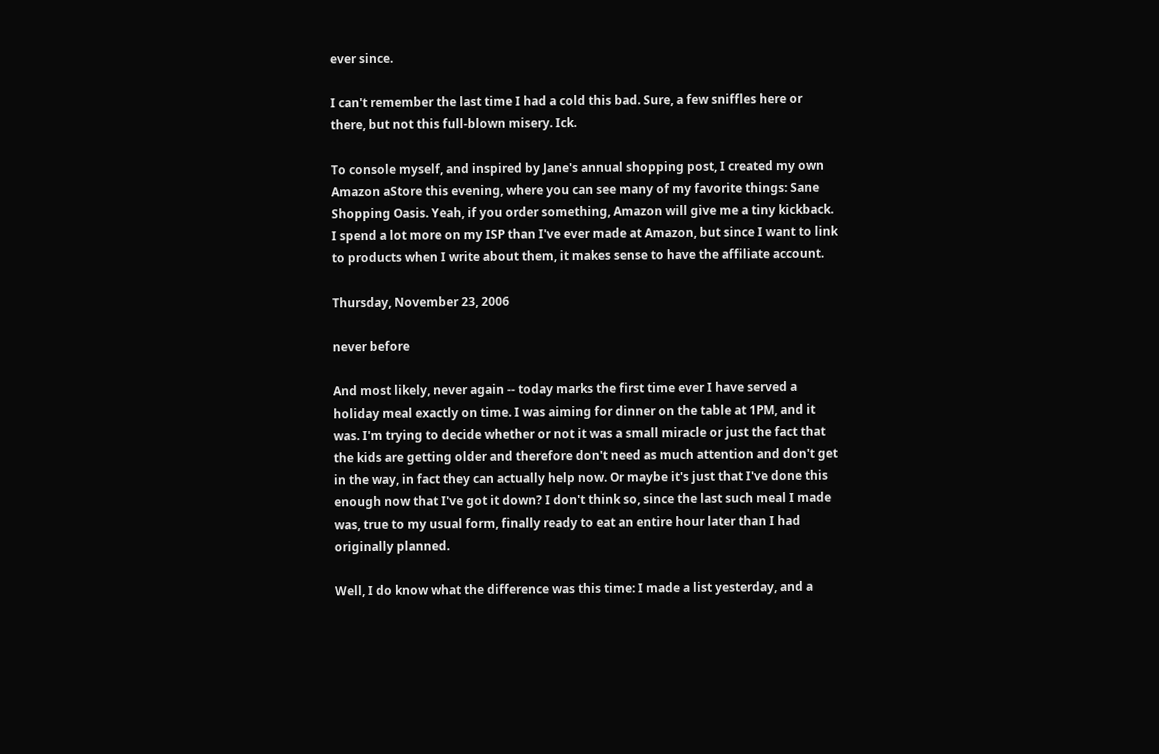ever since.

I can't remember the last time I had a cold this bad. Sure, a few sniffles here or there, but not this full-blown misery. Ick.

To console myself, and inspired by Jane's annual shopping post, I created my own Amazon aStore this evening, where you can see many of my favorite things: Sane Shopping Oasis. Yeah, if you order something, Amazon will give me a tiny kickback. I spend a lot more on my ISP than I've ever made at Amazon, but since I want to link to products when I write about them, it makes sense to have the affiliate account.

Thursday, November 23, 2006

never before

And most likely, never again -- today marks the first time ever I have served a holiday meal exactly on time. I was aiming for dinner on the table at 1PM, and it was. I'm trying to decide whether or not it was a small miracle or just the fact that the kids are getting older and therefore don't need as much attention and don't get in the way, in fact they can actually help now. Or maybe it's just that I've done this enough now that I've got it down? I don't think so, since the last such meal I made was, true to my usual form, finally ready to eat an entire hour later than I had originally planned.

Well, I do know what the difference was this time: I made a list yesterday, and a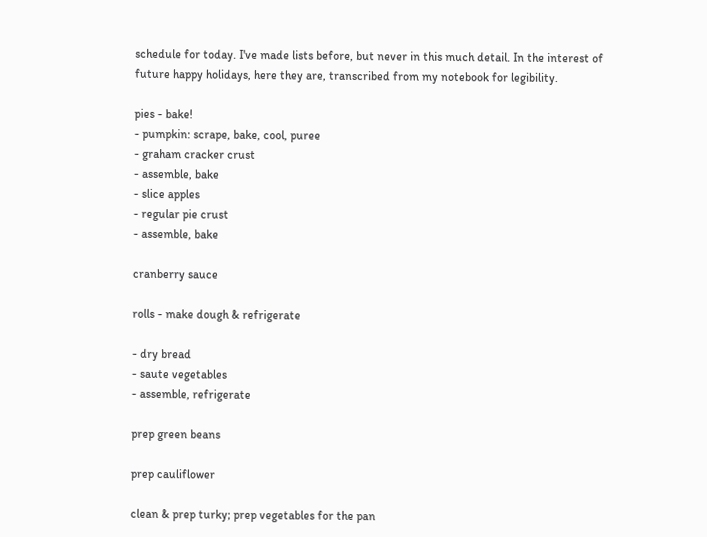schedule for today. I've made lists before, but never in this much detail. In the interest of future happy holidays, here they are, transcribed from my notebook for legibility.

pies - bake!
- pumpkin: scrape, bake, cool, puree
- graham cracker crust
- assemble, bake
- slice apples
- regular pie crust
- assemble, bake

cranberry sauce

rolls - make dough & refrigerate

- dry bread
- saute vegetables
- assemble, refrigerate

prep green beans

prep cauliflower

clean & prep turky; prep vegetables for the pan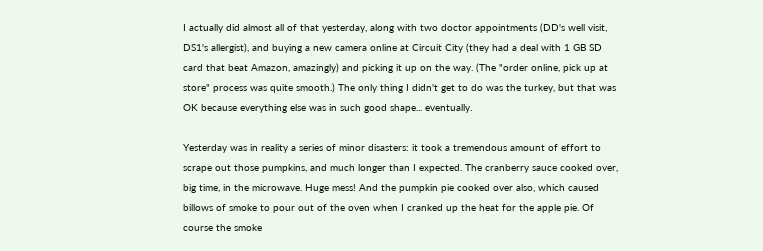I actually did almost all of that yesterday, along with two doctor appointments (DD's well visit, DS1's allergist), and buying a new camera online at Circuit City (they had a deal with 1 GB SD card that beat Amazon, amazingly) and picking it up on the way. (The "order online, pick up at store" process was quite smooth.) The only thing I didn't get to do was the turkey, but that was OK because everything else was in such good shape... eventually.

Yesterday was in reality a series of minor disasters: it took a tremendous amount of effort to scrape out those pumpkins, and much longer than I expected. The cranberry sauce cooked over, big time, in the microwave. Huge mess! And the pumpkin pie cooked over also, which caused billows of smoke to pour out of the oven when I cranked up the heat for the apple pie. Of course the smoke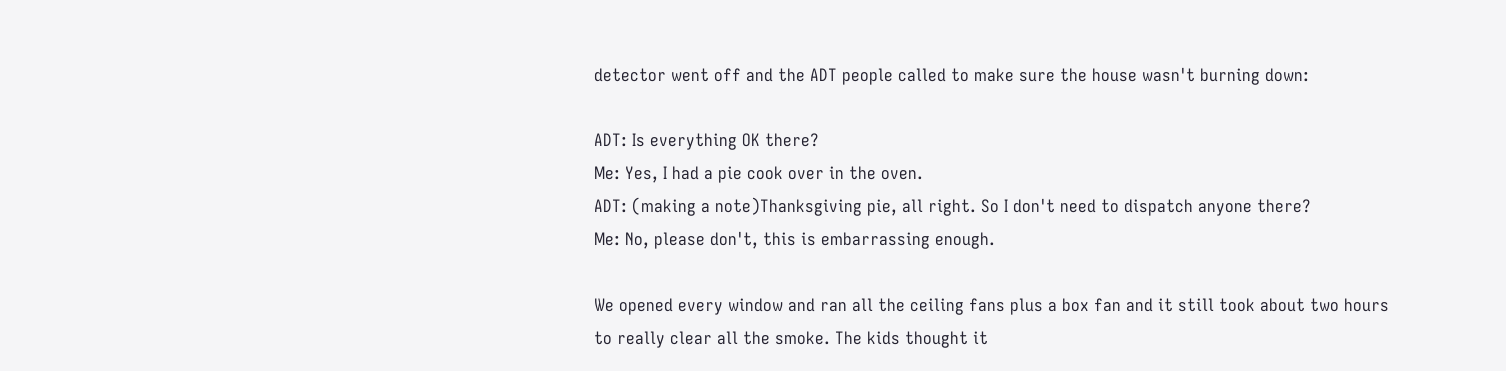detector went off and the ADT people called to make sure the house wasn't burning down:

ADT: Is everything OK there?
Me: Yes, I had a pie cook over in the oven.
ADT: (making a note)Thanksgiving pie, all right. So I don't need to dispatch anyone there?
Me: No, please don't, this is embarrassing enough.

We opened every window and ran all the ceiling fans plus a box fan and it still took about two hours to really clear all the smoke. The kids thought it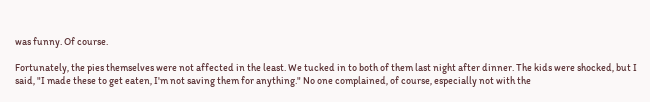was funny. Of course.

Fortunately, the pies themselves were not affected in the least. We tucked in to both of them last night after dinner. The kids were shocked, but I said, "I made these to get eaten, I'm not saving them for anything." No one complained, of course, especially not with the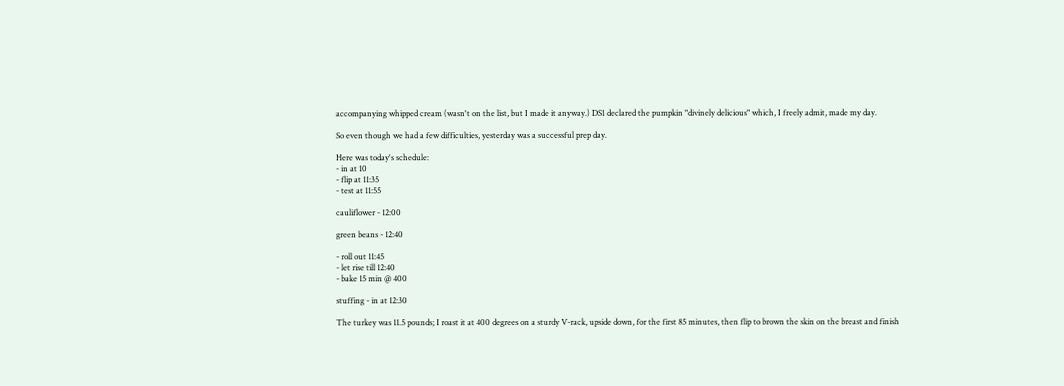accompanying whipped cream (wasn't on the list, but I made it anyway.) DS1 declared the pumpkin "divinely delicious" which, I freely admit, made my day.

So even though we had a few difficulties, yesterday was a successful prep day.

Here was today's schedule:
- in at 10
- flip at 11:35
- test at 11:55

cauliflower - 12:00

green beans - 12:40

- roll out 11:45
- let rise till 12:40
- bake 15 min @ 400

stuffing - in at 12:30

The turkey was 11.5 pounds; I roast it at 400 degrees on a sturdy V-rack, upside down, for the first 85 minutes, then flip to brown the skin on the breast and finish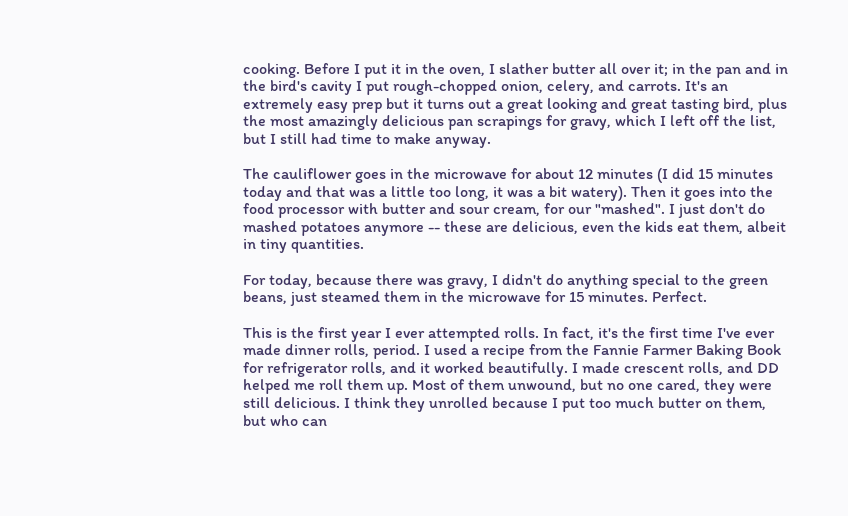cooking. Before I put it in the oven, I slather butter all over it; in the pan and in the bird's cavity I put rough-chopped onion, celery, and carrots. It's an extremely easy prep but it turns out a great looking and great tasting bird, plus the most amazingly delicious pan scrapings for gravy, which I left off the list, but I still had time to make anyway.

The cauliflower goes in the microwave for about 12 minutes (I did 15 minutes today and that was a little too long, it was a bit watery). Then it goes into the food processor with butter and sour cream, for our "mashed". I just don't do mashed potatoes anymore -- these are delicious, even the kids eat them, albeit in tiny quantities.

For today, because there was gravy, I didn't do anything special to the green beans, just steamed them in the microwave for 15 minutes. Perfect.

This is the first year I ever attempted rolls. In fact, it's the first time I've ever made dinner rolls, period. I used a recipe from the Fannie Farmer Baking Book for refrigerator rolls, and it worked beautifully. I made crescent rolls, and DD helped me roll them up. Most of them unwound, but no one cared, they were still delicious. I think they unrolled because I put too much butter on them, but who can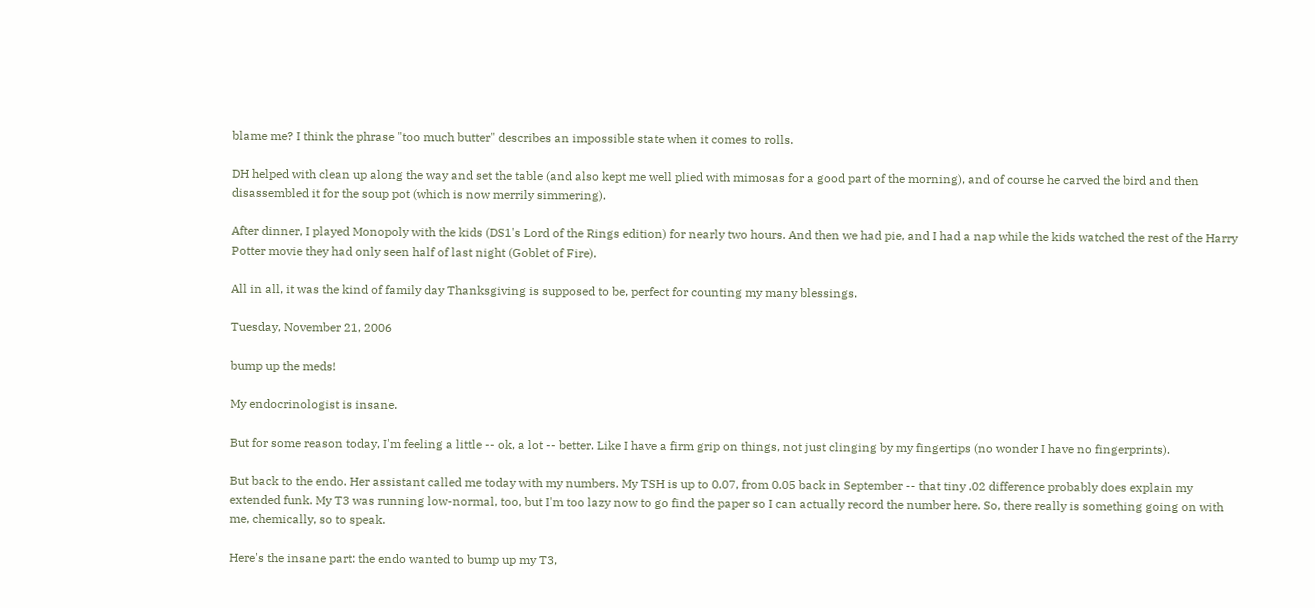blame me? I think the phrase "too much butter" describes an impossible state when it comes to rolls.

DH helped with clean up along the way and set the table (and also kept me well plied with mimosas for a good part of the morning), and of course he carved the bird and then disassembled it for the soup pot (which is now merrily simmering).

After dinner, I played Monopoly with the kids (DS1's Lord of the Rings edition) for nearly two hours. And then we had pie, and I had a nap while the kids watched the rest of the Harry Potter movie they had only seen half of last night (Goblet of Fire).

All in all, it was the kind of family day Thanksgiving is supposed to be, perfect for counting my many blessings.

Tuesday, November 21, 2006

bump up the meds!

My endocrinologist is insane.

But for some reason today, I'm feeling a little -- ok, a lot -- better. Like I have a firm grip on things, not just clinging by my fingertips (no wonder I have no fingerprints).

But back to the endo. Her assistant called me today with my numbers. My TSH is up to 0.07, from 0.05 back in September -- that tiny .02 difference probably does explain my extended funk. My T3 was running low-normal, too, but I'm too lazy now to go find the paper so I can actually record the number here. So, there really is something going on with me, chemically, so to speak.

Here's the insane part: the endo wanted to bump up my T3,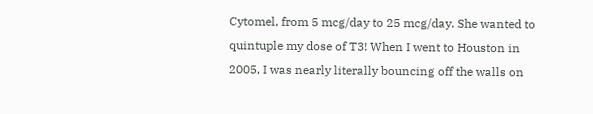Cytomel, from 5 mcg/day to 25 mcg/day. She wanted to quintuple my dose of T3! When I went to Houston in 2005, I was nearly literally bouncing off the walls on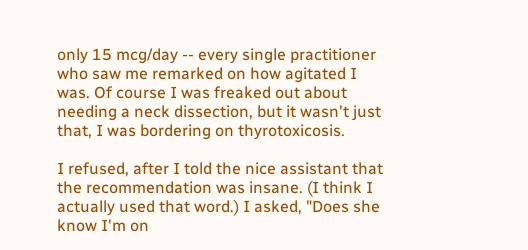only 15 mcg/day -- every single practitioner who saw me remarked on how agitated I was. Of course I was freaked out about needing a neck dissection, but it wasn't just that, I was bordering on thyrotoxicosis.

I refused, after I told the nice assistant that the recommendation was insane. (I think I actually used that word.) I asked, "Does she know I'm on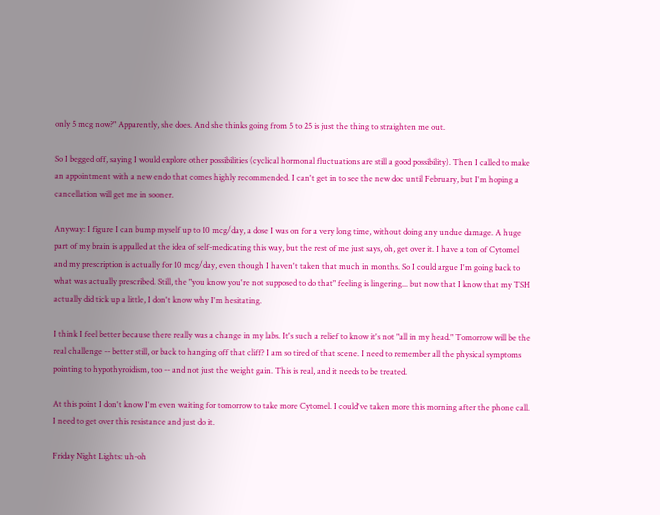only 5 mcg now?" Apparently, she does. And she thinks going from 5 to 25 is just the thing to straighten me out.

So I begged off, saying I would explore other possibilities (cyclical hormonal fluctuations are still a good possibility). Then I called to make an appointment with a new endo that comes highly recommended. I can't get in to see the new doc until February, but I'm hoping a cancellation will get me in sooner.

Anyway: I figure I can bump myself up to 10 mcg/day, a dose I was on for a very long time, without doing any undue damage. A huge part of my brain is appalled at the idea of self-medicating this way, but the rest of me just says, oh, get over it. I have a ton of Cytomel and my prescription is actually for 10 mcg/day, even though I haven't taken that much in months. So I could argue I'm going back to what was actually prescribed. Still, the "you know you're not supposed to do that" feeling is lingering... but now that I know that my TSH actually did tick up a little, I don't know why I'm hesitating.

I think I feel better because there really was a change in my labs. It's such a relief to know it's not "all in my head." Tomorrow will be the real challenge -- better still, or back to hanging off that cliff? I am so tired of that scene. I need to remember all the physical symptoms pointing to hypothyroidism, too -- and not just the weight gain. This is real, and it needs to be treated.

At this point I don't know I'm even waiting for tomorrow to take more Cytomel. I could've taken more this morning after the phone call. I need to get over this resistance and just do it.

Friday Night Lights: uh-oh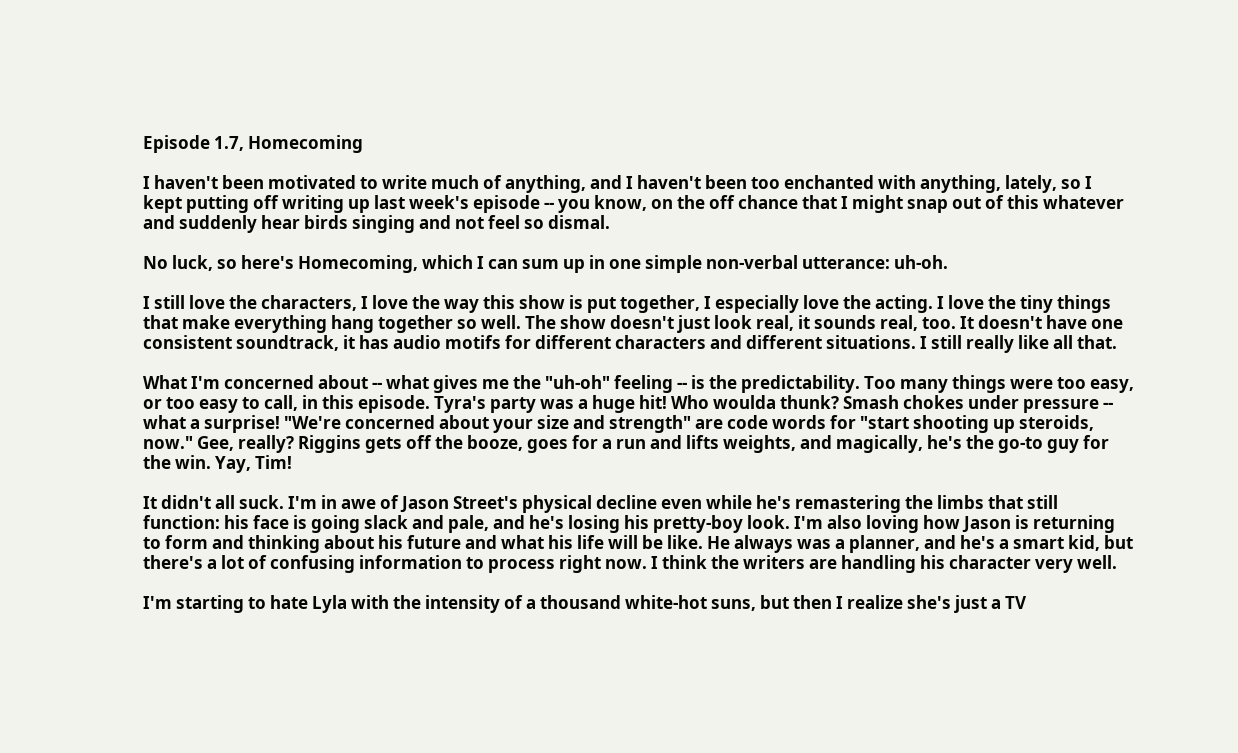Episode 1.7, Homecoming

I haven't been motivated to write much of anything, and I haven't been too enchanted with anything, lately, so I kept putting off writing up last week's episode -- you know, on the off chance that I might snap out of this whatever and suddenly hear birds singing and not feel so dismal.

No luck, so here's Homecoming, which I can sum up in one simple non-verbal utterance: uh-oh.

I still love the characters, I love the way this show is put together, I especially love the acting. I love the tiny things that make everything hang together so well. The show doesn't just look real, it sounds real, too. It doesn't have one consistent soundtrack, it has audio motifs for different characters and different situations. I still really like all that.

What I'm concerned about -- what gives me the "uh-oh" feeling -- is the predictability. Too many things were too easy, or too easy to call, in this episode. Tyra's party was a huge hit! Who woulda thunk? Smash chokes under pressure -- what a surprise! "We're concerned about your size and strength" are code words for "start shooting up steroids, now." Gee, really? Riggins gets off the booze, goes for a run and lifts weights, and magically, he's the go-to guy for the win. Yay, Tim!

It didn't all suck. I'm in awe of Jason Street's physical decline even while he's remastering the limbs that still function: his face is going slack and pale, and he's losing his pretty-boy look. I'm also loving how Jason is returning to form and thinking about his future and what his life will be like. He always was a planner, and he's a smart kid, but there's a lot of confusing information to process right now. I think the writers are handling his character very well.

I'm starting to hate Lyla with the intensity of a thousand white-hot suns, but then I realize she's just a TV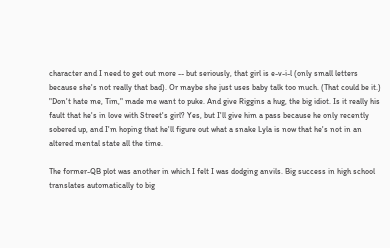character and I need to get out more -- but seriously, that girl is e-v-i-l (only small letters because she's not really that bad). Or maybe she just uses baby talk too much. (That could be it.) "Don't hate me, Tim," made me want to puke. And give Riggins a hug, the big idiot. Is it really his fault that he's in love with Street's girl? Yes, but I'll give him a pass because he only recently sobered up, and I'm hoping that he'll figure out what a snake Lyla is now that he's not in an altered mental state all the time.

The former-QB plot was another in which I felt I was dodging anvils. Big success in high school translates automatically to big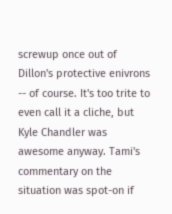screwup once out of Dillon's protective enivrons -- of course. It's too trite to even call it a cliche, but Kyle Chandler was awesome anyway. Tami's commentary on the situation was spot-on if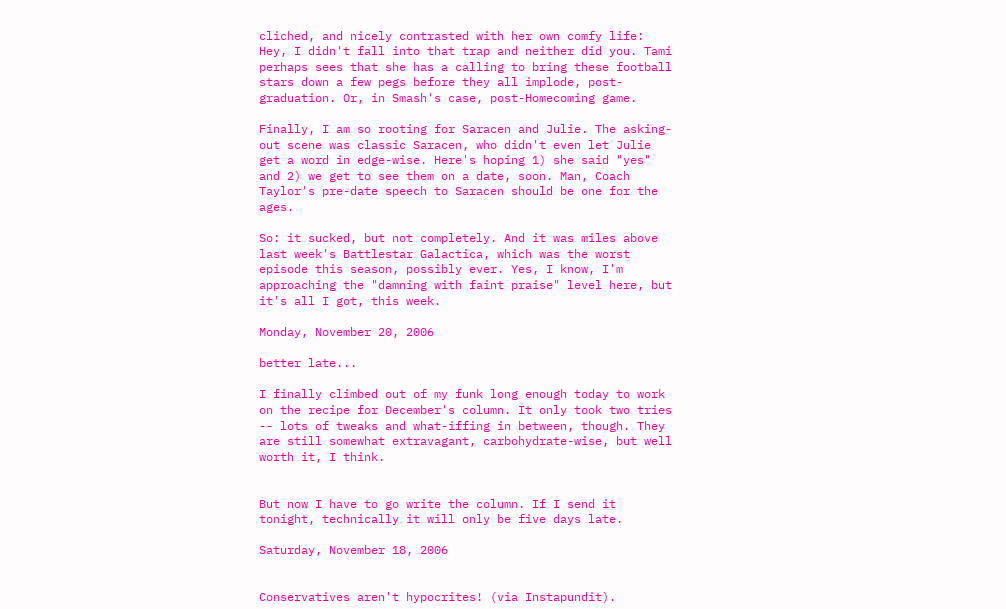cliched, and nicely contrasted with her own comfy life: Hey, I didn't fall into that trap and neither did you. Tami perhaps sees that she has a calling to bring these football stars down a few pegs before they all implode, post-graduation. Or, in Smash's case, post-Homecoming game.

Finally, I am so rooting for Saracen and Julie. The asking-out scene was classic Saracen, who didn't even let Julie get a word in edge-wise. Here's hoping 1) she said "yes" and 2) we get to see them on a date, soon. Man, Coach Taylor's pre-date speech to Saracen should be one for the ages.

So: it sucked, but not completely. And it was miles above last week's Battlestar Galactica, which was the worst episode this season, possibly ever. Yes, I know, I'm approaching the "damning with faint praise" level here, but it's all I got, this week.

Monday, November 20, 2006

better late...

I finally climbed out of my funk long enough today to work on the recipe for December's column. It only took two tries -- lots of tweaks and what-iffing in between, though. They are still somewhat extravagant, carbohydrate-wise, but well worth it, I think.


But now I have to go write the column. If I send it tonight, technically it will only be five days late.

Saturday, November 18, 2006


Conservatives aren't hypocrites! (via Instapundit).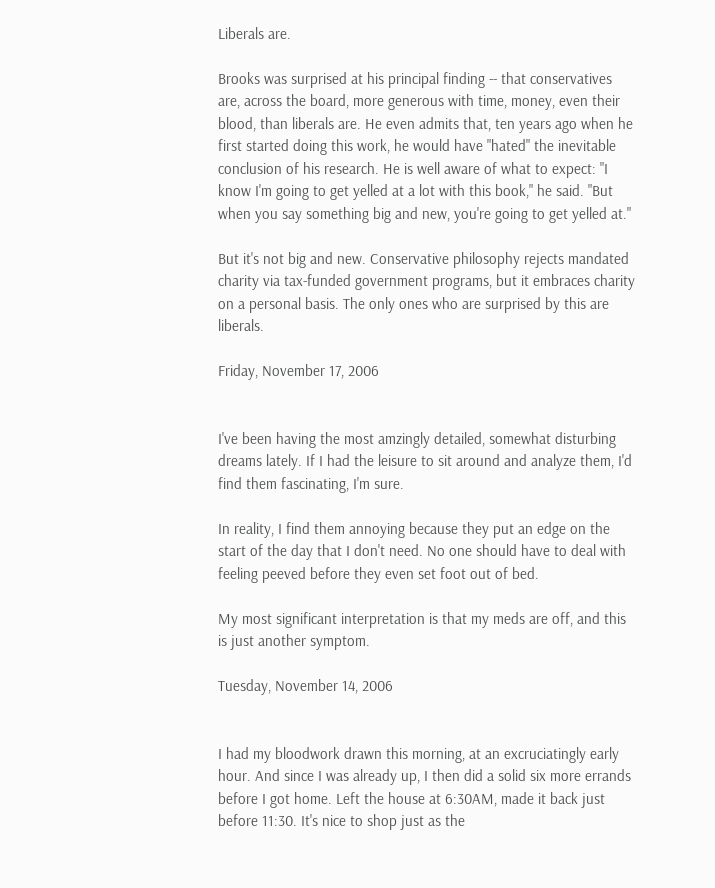Liberals are.

Brooks was surprised at his principal finding -- that conservatives are, across the board, more generous with time, money, even their blood, than liberals are. He even admits that, ten years ago when he first started doing this work, he would have "hated" the inevitable conclusion of his research. He is well aware of what to expect: "I know I'm going to get yelled at a lot with this book," he said. "But when you say something big and new, you're going to get yelled at."

But it's not big and new. Conservative philosophy rejects mandated charity via tax-funded government programs, but it embraces charity on a personal basis. The only ones who are surprised by this are liberals.

Friday, November 17, 2006


I've been having the most amzingly detailed, somewhat disturbing dreams lately. If I had the leisure to sit around and analyze them, I'd find them fascinating, I'm sure.

In reality, I find them annoying because they put an edge on the start of the day that I don't need. No one should have to deal with feeling peeved before they even set foot out of bed.

My most significant interpretation is that my meds are off, and this is just another symptom.

Tuesday, November 14, 2006


I had my bloodwork drawn this morning, at an excruciatingly early hour. And since I was already up, I then did a solid six more errands before I got home. Left the house at 6:30AM, made it back just before 11:30. It's nice to shop just as the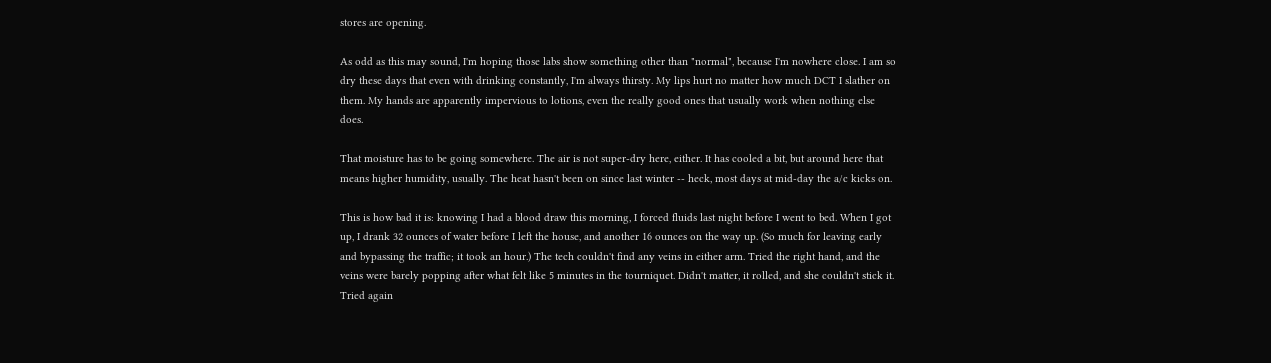stores are opening.

As odd as this may sound, I'm hoping those labs show something other than "normal", because I'm nowhere close. I am so dry these days that even with drinking constantly, I'm always thirsty. My lips hurt no matter how much DCT I slather on them. My hands are apparently impervious to lotions, even the really good ones that usually work when nothing else does.

That moisture has to be going somewhere. The air is not super-dry here, either. It has cooled a bit, but around here that means higher humidity, usually. The heat hasn't been on since last winter -- heck, most days at mid-day the a/c kicks on.

This is how bad it is: knowing I had a blood draw this morning, I forced fluids last night before I went to bed. When I got up, I drank 32 ounces of water before I left the house, and another 16 ounces on the way up. (So much for leaving early and bypassing the traffic; it took an hour.) The tech couldn't find any veins in either arm. Tried the right hand, and the veins were barely popping after what felt like 5 minutes in the tourniquet. Didn't matter, it rolled, and she couldn't stick it. Tried again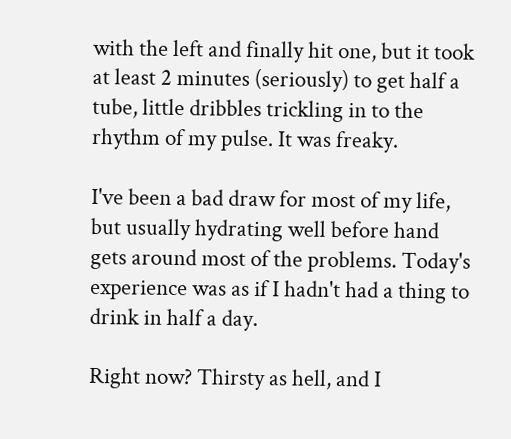with the left and finally hit one, but it took at least 2 minutes (seriously) to get half a tube, little dribbles trickling in to the rhythm of my pulse. It was freaky.

I've been a bad draw for most of my life, but usually hydrating well before hand gets around most of the problems. Today's experience was as if I hadn't had a thing to drink in half a day.

Right now? Thirsty as hell, and I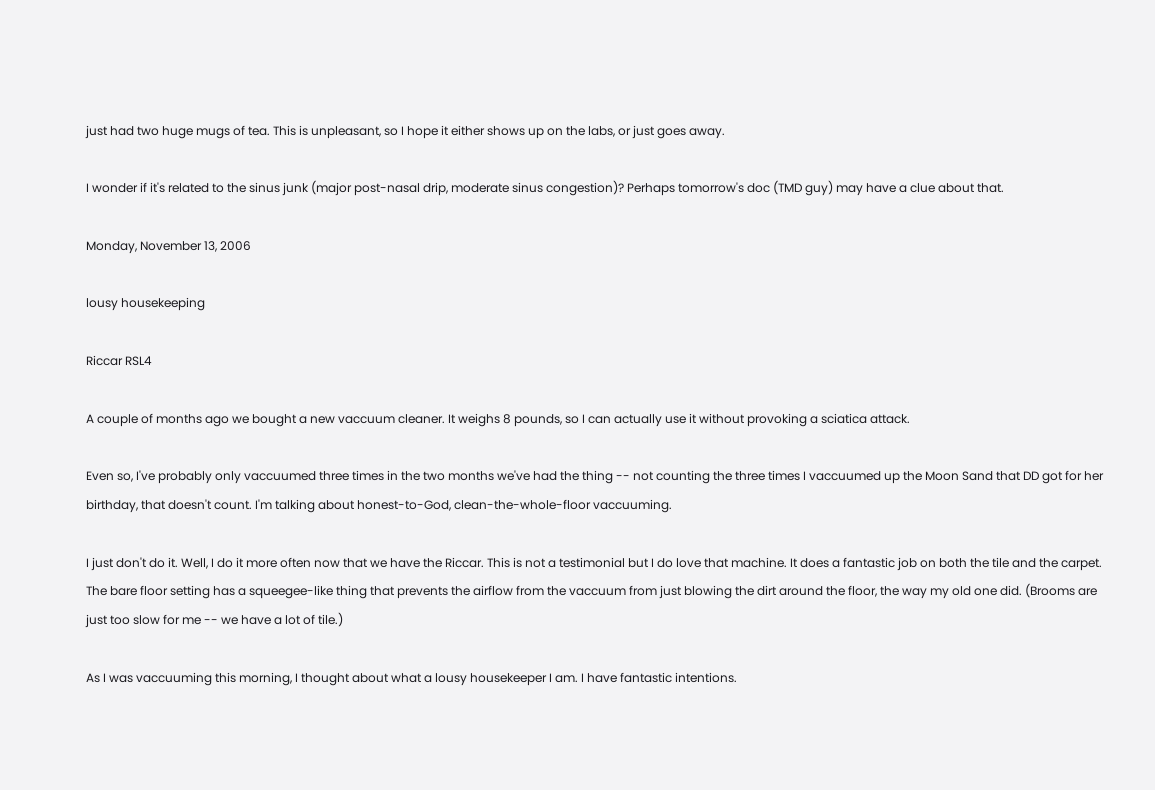just had two huge mugs of tea. This is unpleasant, so I hope it either shows up on the labs, or just goes away.

I wonder if it's related to the sinus junk (major post-nasal drip, moderate sinus congestion)? Perhaps tomorrow's doc (TMD guy) may have a clue about that.

Monday, November 13, 2006

lousy housekeeping

Riccar RSL4

A couple of months ago we bought a new vaccuum cleaner. It weighs 8 pounds, so I can actually use it without provoking a sciatica attack.

Even so, I've probably only vaccuumed three times in the two months we've had the thing -- not counting the three times I vaccuumed up the Moon Sand that DD got for her birthday, that doesn't count. I'm talking about honest-to-God, clean-the-whole-floor vaccuuming.

I just don't do it. Well, I do it more often now that we have the Riccar. This is not a testimonial but I do love that machine. It does a fantastic job on both the tile and the carpet. The bare floor setting has a squeegee-like thing that prevents the airflow from the vaccuum from just blowing the dirt around the floor, the way my old one did. (Brooms are just too slow for me -- we have a lot of tile.)

As I was vaccuuming this morning, I thought about what a lousy housekeeper I am. I have fantastic intentions.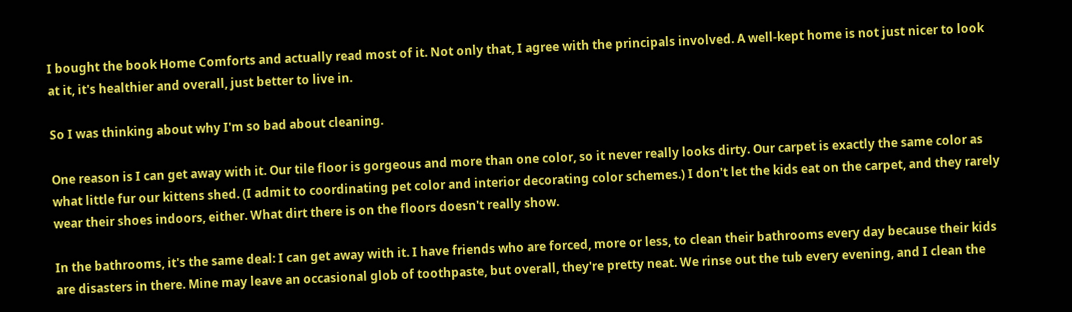I bought the book Home Comforts and actually read most of it. Not only that, I agree with the principals involved. A well-kept home is not just nicer to look at it, it's healthier and overall, just better to live in.

So I was thinking about why I'm so bad about cleaning.

One reason is I can get away with it. Our tile floor is gorgeous and more than one color, so it never really looks dirty. Our carpet is exactly the same color as what little fur our kittens shed. (I admit to coordinating pet color and interior decorating color schemes.) I don't let the kids eat on the carpet, and they rarely wear their shoes indoors, either. What dirt there is on the floors doesn't really show.

In the bathrooms, it's the same deal: I can get away with it. I have friends who are forced, more or less, to clean their bathrooms every day because their kids are disasters in there. Mine may leave an occasional glob of toothpaste, but overall, they're pretty neat. We rinse out the tub every evening, and I clean the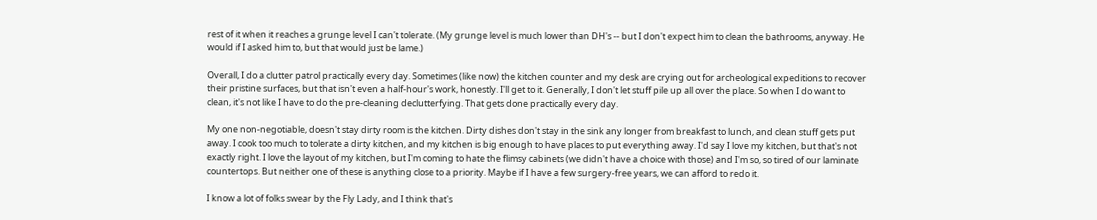rest of it when it reaches a grunge level I can't tolerate. (My grunge level is much lower than DH's -- but I don't expect him to clean the bathrooms, anyway. He would if I asked him to, but that would just be lame.)

Overall, I do a clutter patrol practically every day. Sometimes (like now) the kitchen counter and my desk are crying out for archeological expeditions to recover their pristine surfaces, but that isn't even a half-hour's work, honestly. I'll get to it. Generally, I don't let stuff pile up all over the place. So when I do want to clean, it's not like I have to do the pre-cleaning declutterfying. That gets done practically every day.

My one non-negotiable, doesn't stay dirty room is the kitchen. Dirty dishes don't stay in the sink any longer from breakfast to lunch, and clean stuff gets put away. I cook too much to tolerate a dirty kitchen, and my kitchen is big enough to have places to put everything away. I'd say I love my kitchen, but that's not exactly right. I love the layout of my kitchen, but I'm coming to hate the flimsy cabinets (we didn't have a choice with those) and I'm so, so tired of our laminate countertops. But neither one of these is anything close to a priority. Maybe if I have a few surgery-free years, we can afford to redo it.

I know a lot of folks swear by the Fly Lady, and I think that's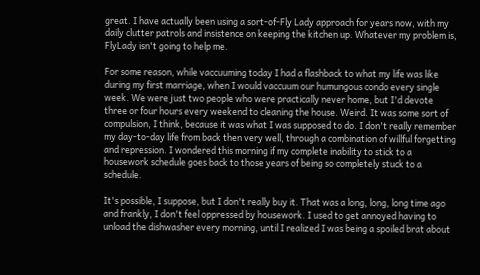great. I have actually been using a sort-of-Fly Lady approach for years now, with my daily clutter patrols and insistence on keeping the kitchen up. Whatever my problem is, FlyLady isn't going to help me.

For some reason, while vaccuuming today I had a flashback to what my life was like during my first marriage, when I would vaccuum our humungous condo every single week. We were just two people who were practically never home, but I'd devote three or four hours every weekend to cleaning the house. Weird. It was some sort of compulsion, I think, because it was what I was supposed to do. I don't really remember my day-to-day life from back then very well, through a combination of willful forgetting and repression. I wondered this morning if my complete inability to stick to a housework schedule goes back to those years of being so completely stuck to a schedule.

It's possible, I suppose, but I don't really buy it. That was a long, long, long time ago and frankly, I don't feel oppressed by housework. I used to get annoyed having to unload the dishwasher every morning, until I realized I was being a spoiled brat about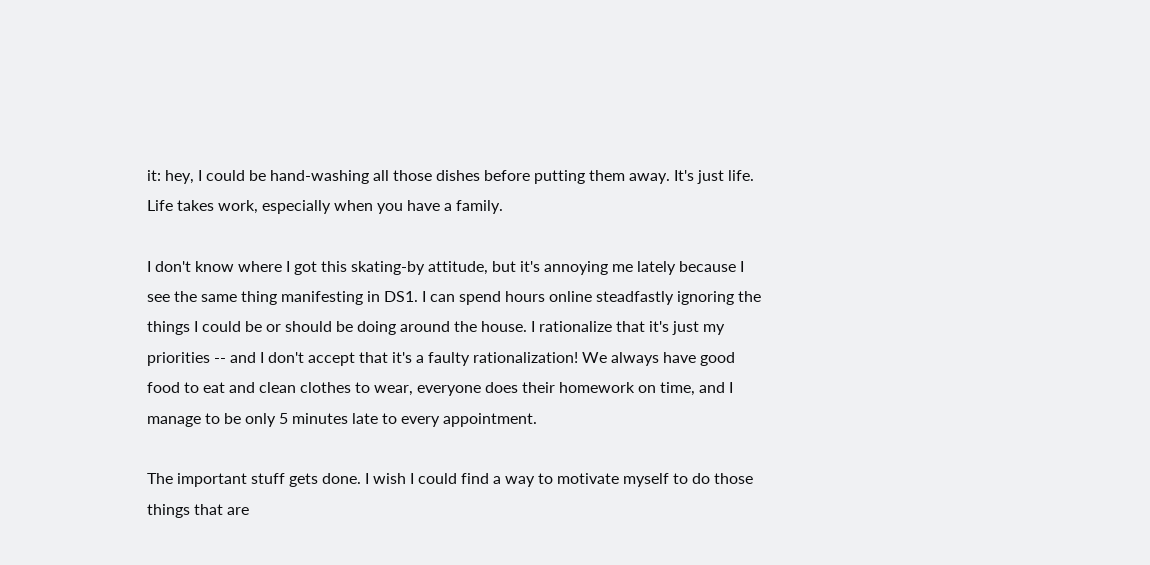it: hey, I could be hand-washing all those dishes before putting them away. It's just life. Life takes work, especially when you have a family.

I don't know where I got this skating-by attitude, but it's annoying me lately because I see the same thing manifesting in DS1. I can spend hours online steadfastly ignoring the things I could be or should be doing around the house. I rationalize that it's just my priorities -- and I don't accept that it's a faulty rationalization! We always have good food to eat and clean clothes to wear, everyone does their homework on time, and I manage to be only 5 minutes late to every appointment.

The important stuff gets done. I wish I could find a way to motivate myself to do those things that are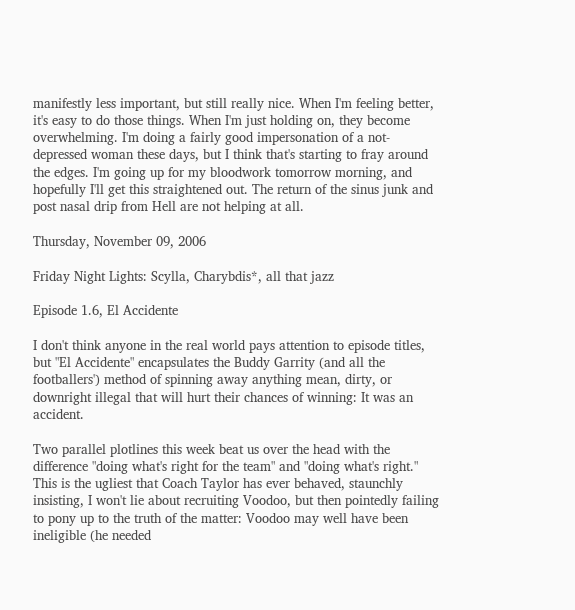manifestly less important, but still really nice. When I'm feeling better, it's easy to do those things. When I'm just holding on, they become overwhelming. I'm doing a fairly good impersonation of a not-depressed woman these days, but I think that's starting to fray around the edges. I'm going up for my bloodwork tomorrow morning, and hopefully I'll get this straightened out. The return of the sinus junk and post nasal drip from Hell are not helping at all.

Thursday, November 09, 2006

Friday Night Lights: Scylla, Charybdis*, all that jazz

Episode 1.6, El Accidente

I don't think anyone in the real world pays attention to episode titles, but "El Accidente" encapsulates the Buddy Garrity (and all the footballers') method of spinning away anything mean, dirty, or downright illegal that will hurt their chances of winning: It was an accident.

Two parallel plotlines this week beat us over the head with the difference "doing what's right for the team" and "doing what's right." This is the ugliest that Coach Taylor has ever behaved, staunchly insisting, I won't lie about recruiting Voodoo, but then pointedly failing to pony up to the truth of the matter: Voodoo may well have been ineligible (he needed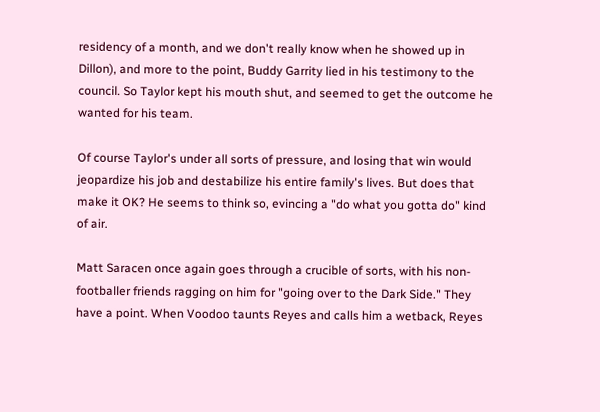residency of a month, and we don't really know when he showed up in Dillon), and more to the point, Buddy Garrity lied in his testimony to the council. So Taylor kept his mouth shut, and seemed to get the outcome he wanted for his team.

Of course Taylor's under all sorts of pressure, and losing that win would jeopardize his job and destabilize his entire family's lives. But does that make it OK? He seems to think so, evincing a "do what you gotta do" kind of air.

Matt Saracen once again goes through a crucible of sorts, with his non-footballer friends ragging on him for "going over to the Dark Side." They have a point. When Voodoo taunts Reyes and calls him a wetback, Reyes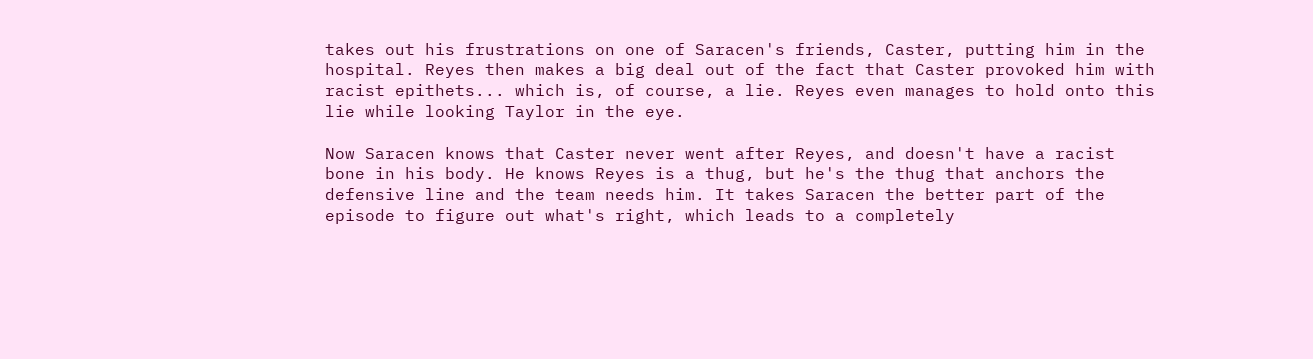takes out his frustrations on one of Saracen's friends, Caster, putting him in the hospital. Reyes then makes a big deal out of the fact that Caster provoked him with racist epithets... which is, of course, a lie. Reyes even manages to hold onto this lie while looking Taylor in the eye.

Now Saracen knows that Caster never went after Reyes, and doesn't have a racist bone in his body. He knows Reyes is a thug, but he's the thug that anchors the defensive line and the team needs him. It takes Saracen the better part of the episode to figure out what's right, which leads to a completely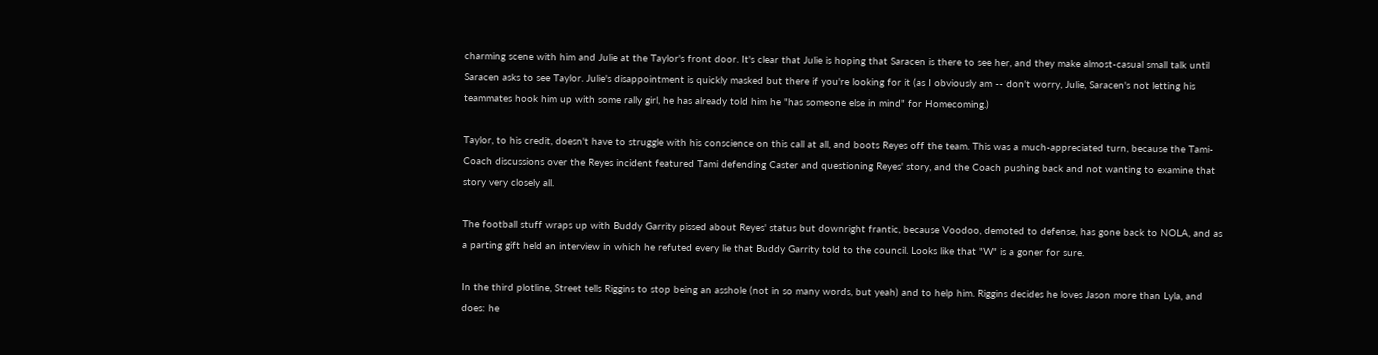charming scene with him and Julie at the Taylor's front door. It's clear that Julie is hoping that Saracen is there to see her, and they make almost-casual small talk until Saracen asks to see Taylor. Julie's disappointment is quickly masked but there if you're looking for it (as I obviously am -- don't worry, Julie, Saracen's not letting his teammates hook him up with some rally girl, he has already told him he "has someone else in mind" for Homecoming.)

Taylor, to his credit, doesn't have to struggle with his conscience on this call at all, and boots Reyes off the team. This was a much-appreciated turn, because the Tami-Coach discussions over the Reyes incident featured Tami defending Caster and questioning Reyes' story, and the Coach pushing back and not wanting to examine that story very closely all.

The football stuff wraps up with Buddy Garrity pissed about Reyes' status but downright frantic, because Voodoo, demoted to defense, has gone back to NOLA, and as a parting gift held an interview in which he refuted every lie that Buddy Garrity told to the council. Looks like that "W" is a goner for sure.

In the third plotline, Street tells Riggins to stop being an asshole (not in so many words, but yeah) and to help him. Riggins decides he loves Jason more than Lyla, and does: he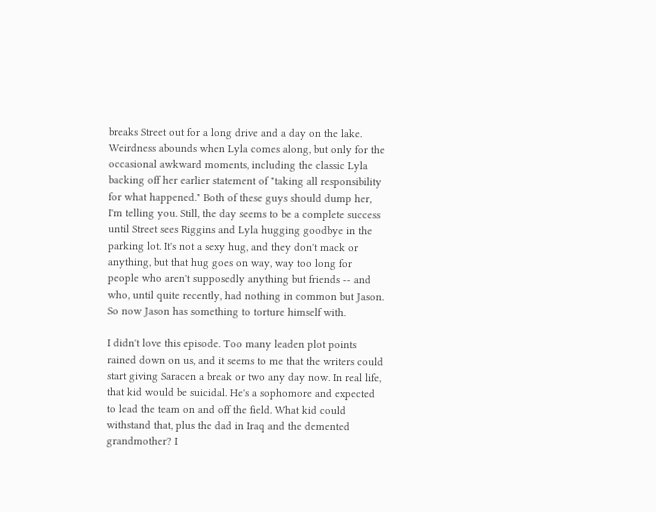breaks Street out for a long drive and a day on the lake. Weirdness abounds when Lyla comes along, but only for the occasional awkward moments, including the classic Lyla backing off her earlier statement of "taking all responsibility for what happened." Both of these guys should dump her, I'm telling you. Still, the day seems to be a complete success until Street sees Riggins and Lyla hugging goodbye in the parking lot. It's not a sexy hug, and they don't mack or anything, but that hug goes on way, way too long for people who aren't supposedly anything but friends -- and who, until quite recently, had nothing in common but Jason. So now Jason has something to torture himself with.

I didn't love this episode. Too many leaden plot points rained down on us, and it seems to me that the writers could start giving Saracen a break or two any day now. In real life, that kid would be suicidal. He's a sophomore and expected to lead the team on and off the field. What kid could withstand that, plus the dad in Iraq and the demented grandmother? I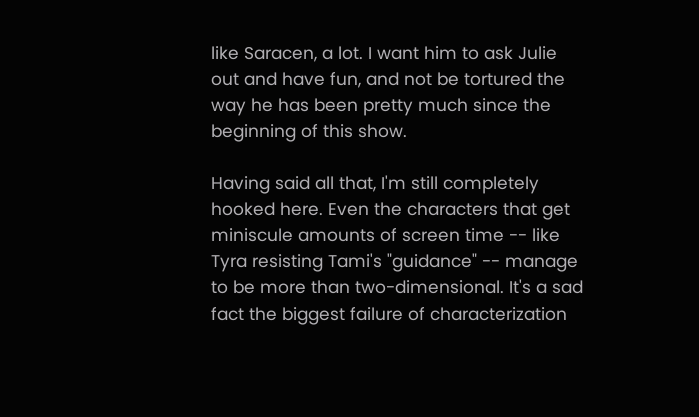like Saracen, a lot. I want him to ask Julie out and have fun, and not be tortured the way he has been pretty much since the beginning of this show.

Having said all that, I'm still completely hooked here. Even the characters that get miniscule amounts of screen time -- like Tyra resisting Tami's "guidance" -- manage to be more than two-dimensional. It's a sad fact the biggest failure of characterization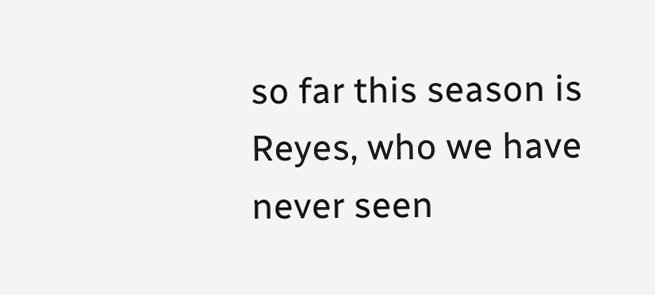so far this season is Reyes, who we have never seen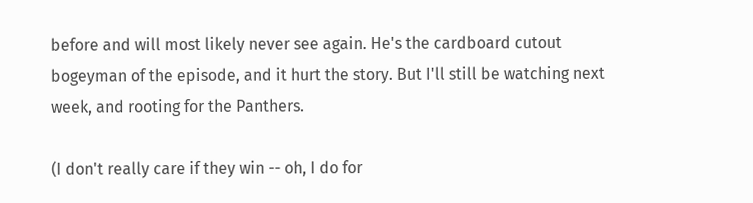before and will most likely never see again. He's the cardboard cutout bogeyman of the episode, and it hurt the story. But I'll still be watching next week, and rooting for the Panthers.

(I don't really care if they win -- oh, I do for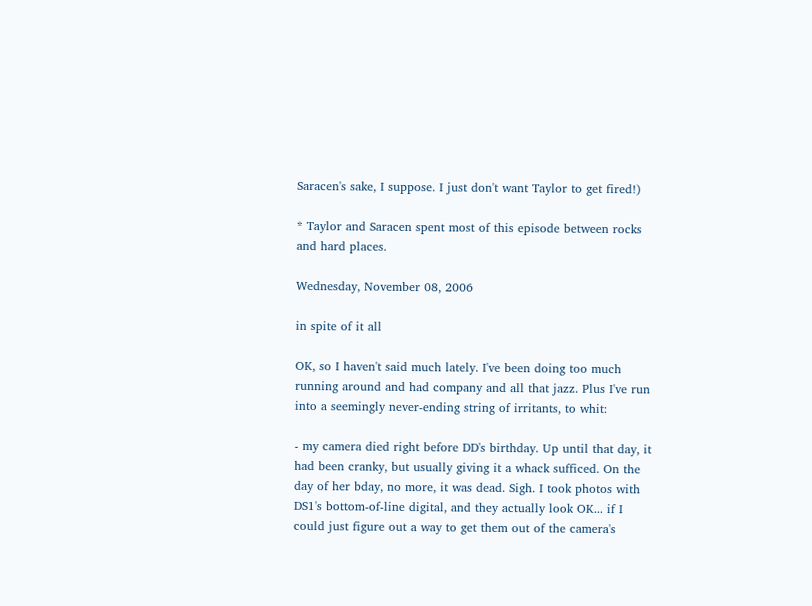Saracen's sake, I suppose. I just don't want Taylor to get fired!)

* Taylor and Saracen spent most of this episode between rocks and hard places.

Wednesday, November 08, 2006

in spite of it all

OK, so I haven't said much lately. I've been doing too much running around and had company and all that jazz. Plus I've run into a seemingly never-ending string of irritants, to whit:

- my camera died right before DD's birthday. Up until that day, it had been cranky, but usually giving it a whack sufficed. On the day of her bday, no more, it was dead. Sigh. I took photos with DS1's bottom-of-line digital, and they actually look OK... if I could just figure out a way to get them out of the camera's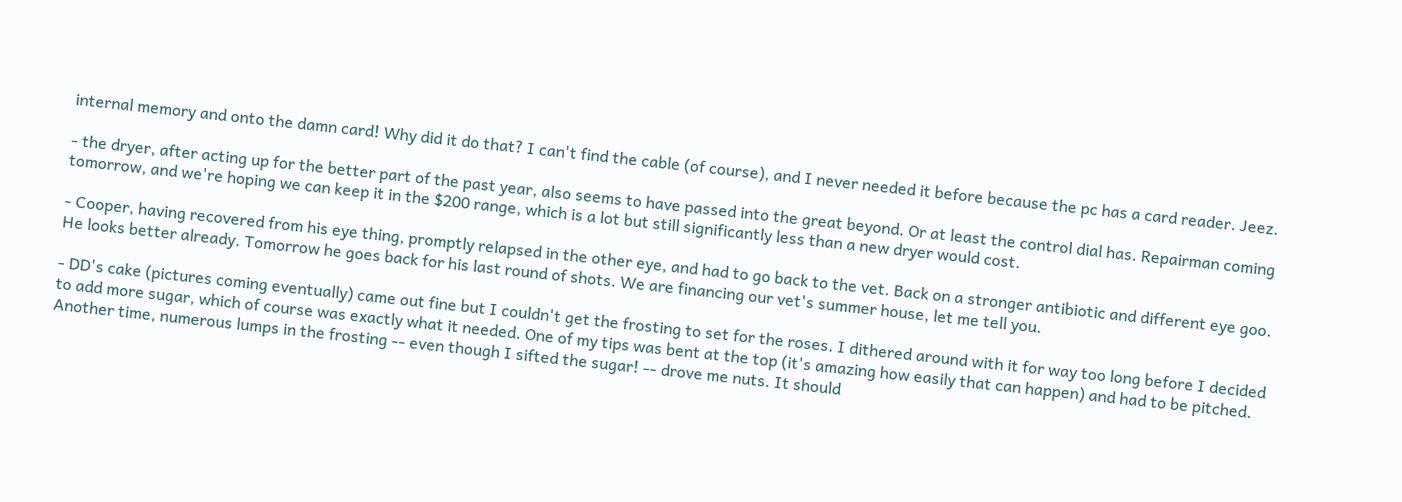internal memory and onto the damn card! Why did it do that? I can't find the cable (of course), and I never needed it before because the pc has a card reader. Jeez.

- the dryer, after acting up for the better part of the past year, also seems to have passed into the great beyond. Or at least the control dial has. Repairman coming tomorrow, and we're hoping we can keep it in the $200 range, which is a lot but still significantly less than a new dryer would cost.

- Cooper, having recovered from his eye thing, promptly relapsed in the other eye, and had to go back to the vet. Back on a stronger antibiotic and different eye goo. He looks better already. Tomorrow he goes back for his last round of shots. We are financing our vet's summer house, let me tell you.

- DD's cake (pictures coming eventually) came out fine but I couldn't get the frosting to set for the roses. I dithered around with it for way too long before I decided to add more sugar, which of course was exactly what it needed. One of my tips was bent at the top (it's amazing how easily that can happen) and had to be pitched. Another time, numerous lumps in the frosting -- even though I sifted the sugar! -- drove me nuts. It should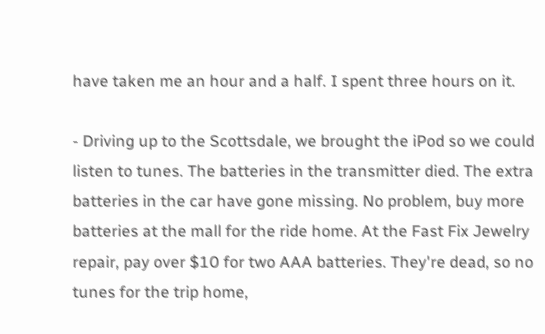have taken me an hour and a half. I spent three hours on it.

- Driving up to the Scottsdale, we brought the iPod so we could listen to tunes. The batteries in the transmitter died. The extra batteries in the car have gone missing. No problem, buy more batteries at the mall for the ride home. At the Fast Fix Jewelry repair, pay over $10 for two AAA batteries. They're dead, so no tunes for the trip home,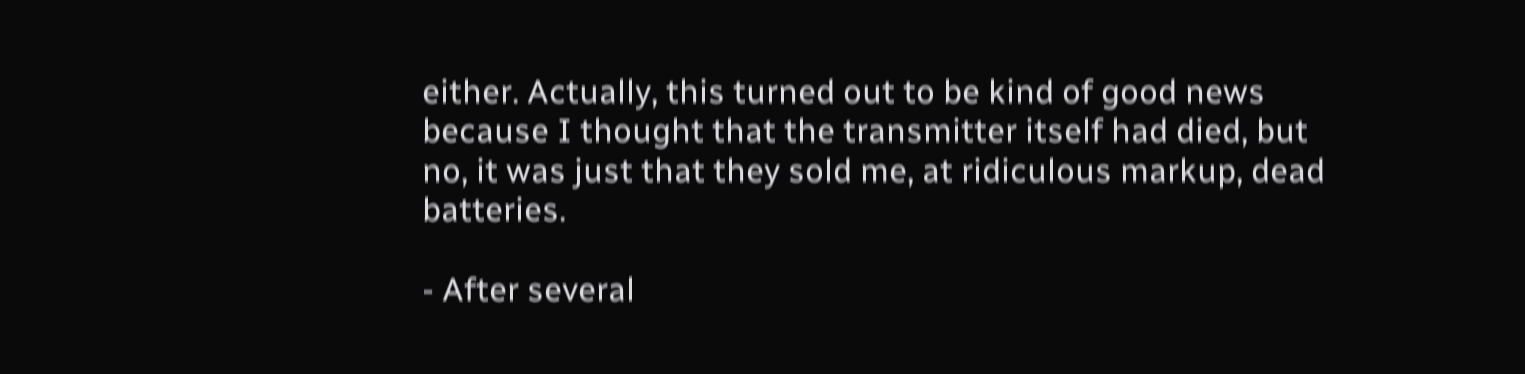either. Actually, this turned out to be kind of good news because I thought that the transmitter itself had died, but no, it was just that they sold me, at ridiculous markup, dead batteries.

- After several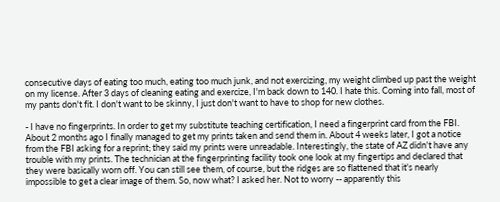consecutive days of eating too much, eating too much junk, and not exercizing, my weight climbed up past the weight on my license. After 3 days of cleaning eating and exercize, I'm back down to 140. I hate this. Coming into fall, most of my pants don't fit. I don't want to be skinny, I just don't want to have to shop for new clothes.

- I have no fingerprints. In order to get my substitute teaching certification, I need a fingerprint card from the FBI. About 2 months ago I finally managed to get my prints taken and send them in. About 4 weeks later, I got a notice from the FBI asking for a reprint; they said my prints were unreadable. Interestingly, the state of AZ didn't have any trouble with my prints. The technician at the fingerprinting facility took one look at my fingertips and declared that they were basically worn off. You can still see them, of course, but the ridges are so flattened that it's nearly impossible to get a clear image of them. So, now what? I asked her. Not to worry -- apparently this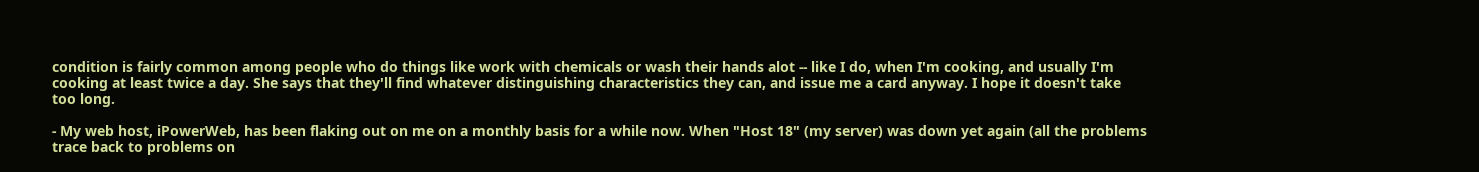condition is fairly common among people who do things like work with chemicals or wash their hands alot -- like I do, when I'm cooking, and usually I'm cooking at least twice a day. She says that they'll find whatever distinguishing characteristics they can, and issue me a card anyway. I hope it doesn't take too long.

- My web host, iPowerWeb, has been flaking out on me on a monthly basis for a while now. When "Host 18" (my server) was down yet again (all the problems trace back to problems on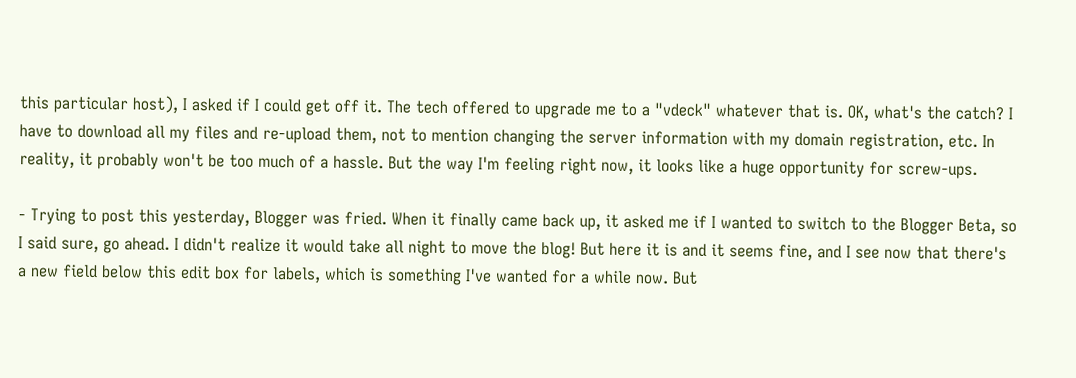this particular host), I asked if I could get off it. The tech offered to upgrade me to a "vdeck" whatever that is. OK, what's the catch? I have to download all my files and re-upload them, not to mention changing the server information with my domain registration, etc. In reality, it probably won't be too much of a hassle. But the way I'm feeling right now, it looks like a huge opportunity for screw-ups.

- Trying to post this yesterday, Blogger was fried. When it finally came back up, it asked me if I wanted to switch to the Blogger Beta, so I said sure, go ahead. I didn't realize it would take all night to move the blog! But here it is and it seems fine, and I see now that there's a new field below this edit box for labels, which is something I've wanted for a while now. But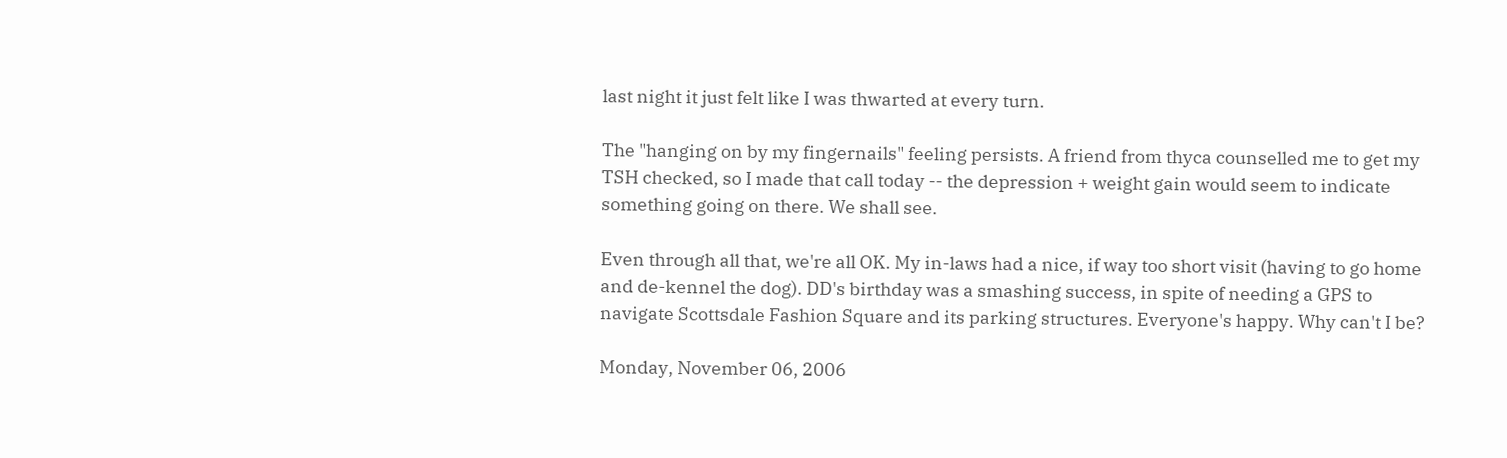last night it just felt like I was thwarted at every turn.

The "hanging on by my fingernails" feeling persists. A friend from thyca counselled me to get my TSH checked, so I made that call today -- the depression + weight gain would seem to indicate something going on there. We shall see.

Even through all that, we're all OK. My in-laws had a nice, if way too short visit (having to go home and de-kennel the dog). DD's birthday was a smashing success, in spite of needing a GPS to navigate Scottsdale Fashion Square and its parking structures. Everyone's happy. Why can't I be?

Monday, November 06, 2006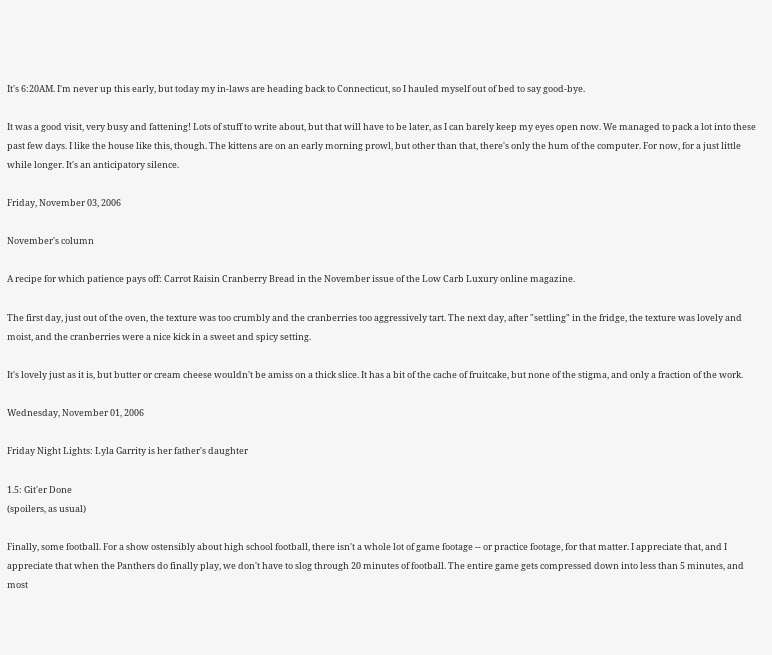It's 6:20AM. I'm never up this early, but today my in-laws are heading back to Connecticut, so I hauled myself out of bed to say good-bye.

It was a good visit, very busy and fattening! Lots of stuff to write about, but that will have to be later, as I can barely keep my eyes open now. We managed to pack a lot into these past few days. I like the house like this, though. The kittens are on an early morning prowl, but other than that, there's only the hum of the computer. For now, for a just little while longer. It's an anticipatory silence.

Friday, November 03, 2006

November's column

A recipe for which patience pays off: Carrot Raisin Cranberry Bread in the November issue of the Low Carb Luxury online magazine.

The first day, just out of the oven, the texture was too crumbly and the cranberries too aggressively tart. The next day, after "settling" in the fridge, the texture was lovely and moist, and the cranberries were a nice kick in a sweet and spicy setting.

It's lovely just as it is, but butter or cream cheese wouldn't be amiss on a thick slice. It has a bit of the cache of fruitcake, but none of the stigma, and only a fraction of the work.

Wednesday, November 01, 2006

Friday Night Lights: Lyla Garrity is her father's daughter

1.5: Git'er Done
(spoilers, as usual)

Finally, some football. For a show ostensibly about high school football, there isn't a whole lot of game footage -- or practice footage, for that matter. I appreciate that, and I appreciate that when the Panthers do finally play, we don't have to slog through 20 minutes of football. The entire game gets compressed down into less than 5 minutes, and most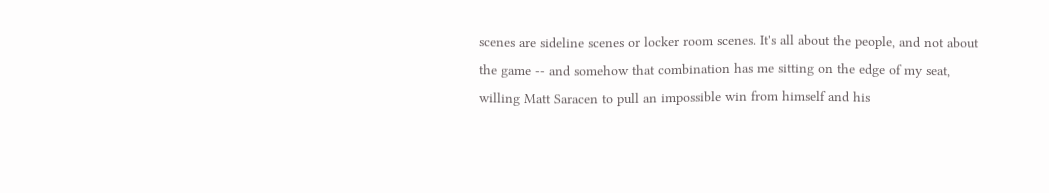scenes are sideline scenes or locker room scenes. It's all about the people, and not about the game -- and somehow that combination has me sitting on the edge of my seat, willing Matt Saracen to pull an impossible win from himself and his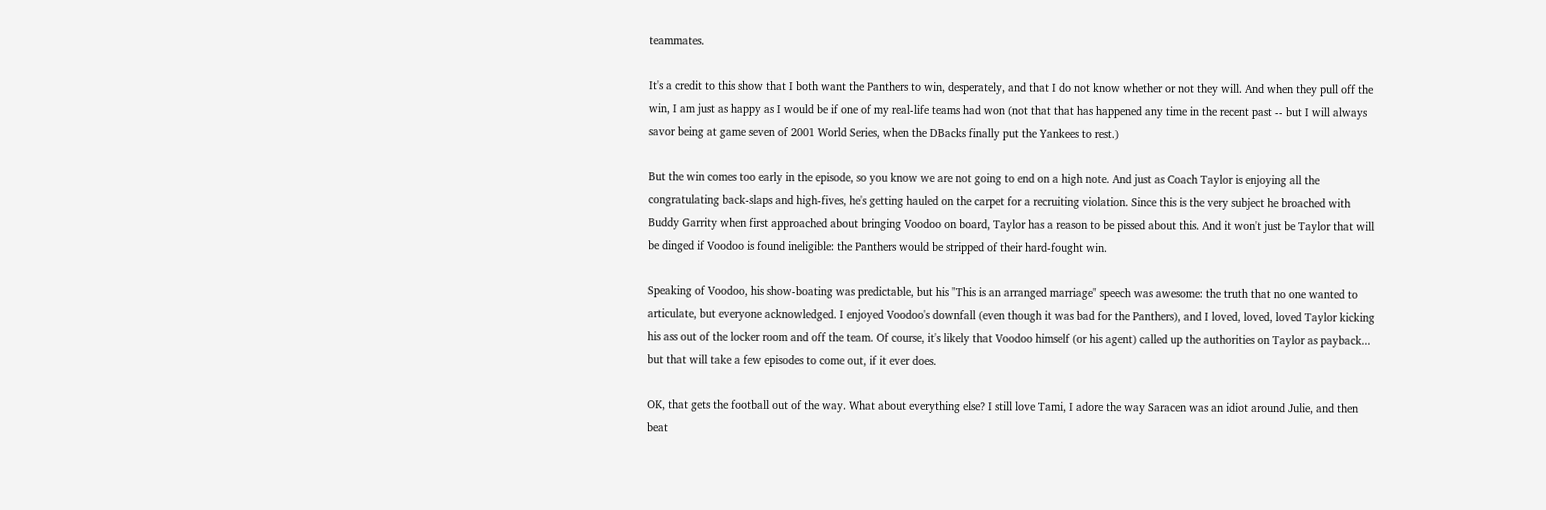teammates.

It's a credit to this show that I both want the Panthers to win, desperately, and that I do not know whether or not they will. And when they pull off the win, I am just as happy as I would be if one of my real-life teams had won (not that that has happened any time in the recent past -- but I will always savor being at game seven of 2001 World Series, when the DBacks finally put the Yankees to rest.)

But the win comes too early in the episode, so you know we are not going to end on a high note. And just as Coach Taylor is enjoying all the congratulating back-slaps and high-fives, he's getting hauled on the carpet for a recruiting violation. Since this is the very subject he broached with Buddy Garrity when first approached about bringing Voodoo on board, Taylor has a reason to be pissed about this. And it won't just be Taylor that will be dinged if Voodoo is found ineligible: the Panthers would be stripped of their hard-fought win.

Speaking of Voodoo, his show-boating was predictable, but his "This is an arranged marriage" speech was awesome: the truth that no one wanted to articulate, but everyone acknowledged. I enjoyed Voodoo's downfall (even though it was bad for the Panthers), and I loved, loved, loved Taylor kicking his ass out of the locker room and off the team. Of course, it's likely that Voodoo himself (or his agent) called up the authorities on Taylor as payback... but that will take a few episodes to come out, if it ever does.

OK, that gets the football out of the way. What about everything else? I still love Tami, I adore the way Saracen was an idiot around Julie, and then beat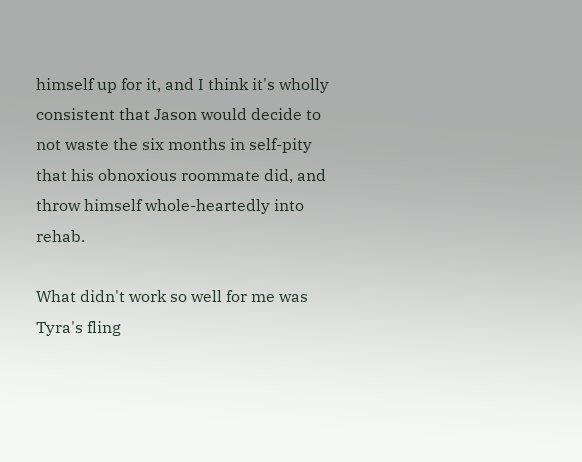himself up for it, and I think it's wholly consistent that Jason would decide to not waste the six months in self-pity that his obnoxious roommate did, and throw himself whole-heartedly into rehab.

What didn't work so well for me was Tyra's fling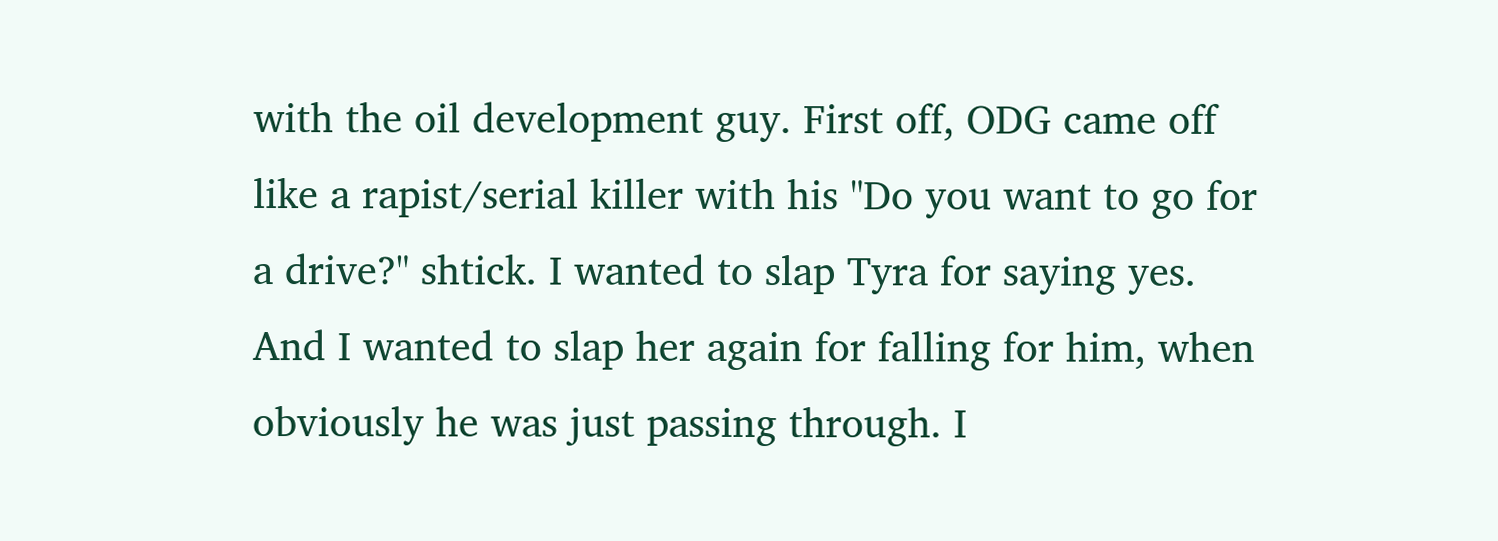with the oil development guy. First off, ODG came off like a rapist/serial killer with his "Do you want to go for a drive?" shtick. I wanted to slap Tyra for saying yes. And I wanted to slap her again for falling for him, when obviously he was just passing through. I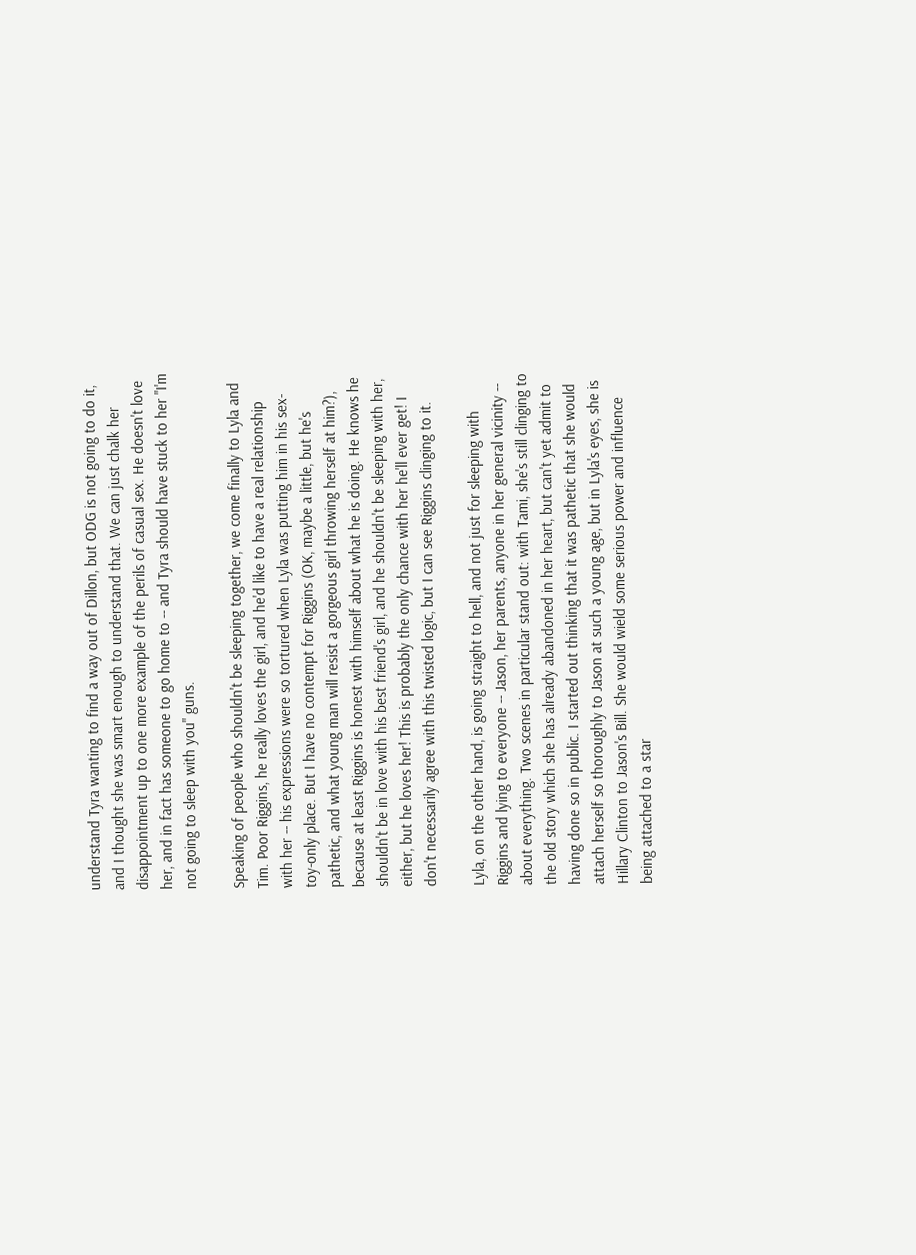understand Tyra wanting to find a way out of Dillon, but ODG is not going to do it, and I thought she was smart enough to understand that. We can just chalk her disappointment up to one more example of the perils of casual sex. He doesn't love her, and in fact has someone to go home to -- and Tyra should have stuck to her "I'm not going to sleep with you" guns.

Speaking of people who shouldn't be sleeping together, we come finally to Lyla and Tim. Poor Riggins, he really loves the girl, and he'd like to have a real relationship with her -- his expressions were so tortured when Lyla was putting him in his sex-toy-only place. But I have no contempt for Riggins (OK, maybe a little, but he's pathetic, and what young man will resist a gorgeous girl throwing herself at him?), because at least Riggins is honest with himself about what he is doing. He knows he shouldn't be in love with his best friend's girl, and he shouldn't be sleeping with her, either, but he loves her! This is probably the only chance with her he'll ever get! I don't necessarily agree with this twisted logic, but I can see Riggins clinging to it.

Lyla, on the other hand, is going straight to hell, and not just for sleeping with Riggins and lying to everyone -- Jason, her parents, anyone in her general vicinity -- about everything. Two scenes in particular stand out: with Tami, she's still clinging to the old story which she has already abandoned in her heart, but can't yet admit to having done so in public. I started out thinking that it was pathetic that she would attach herself so thoroughly to Jason at such a young age, but in Lyla's eyes, she is Hillary Clinton to Jason's Bill. She would wield some serious power and influence being attached to a star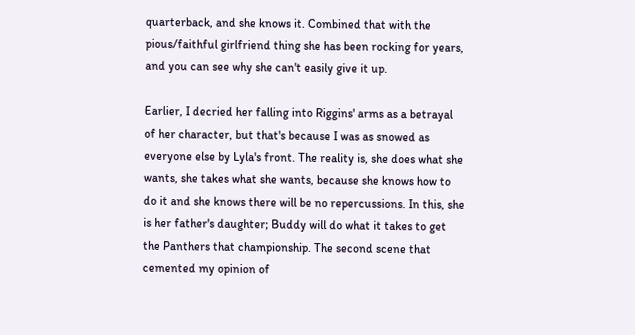quarterback, and she knows it. Combined that with the pious/faithful girlfriend thing she has been rocking for years, and you can see why she can't easily give it up.

Earlier, I decried her falling into Riggins' arms as a betrayal of her character, but that's because I was as snowed as everyone else by Lyla's front. The reality is, she does what she wants, she takes what she wants, because she knows how to do it and she knows there will be no repercussions. In this, she is her father's daughter; Buddy will do what it takes to get the Panthers that championship. The second scene that cemented my opinion of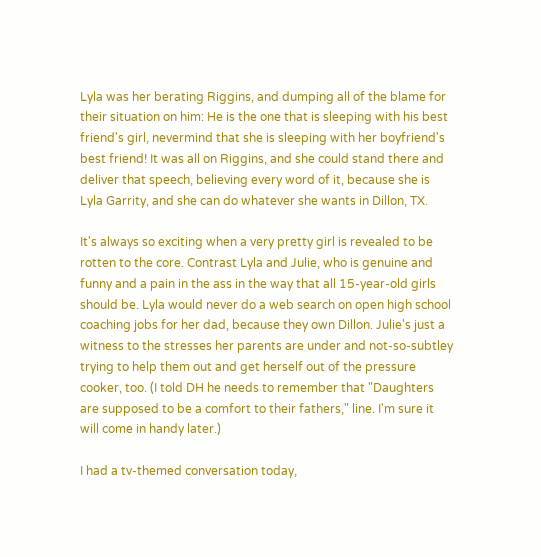Lyla was her berating Riggins, and dumping all of the blame for their situation on him: He is the one that is sleeping with his best friend's girl, nevermind that she is sleeping with her boyfriend's best friend! It was all on Riggins, and she could stand there and deliver that speech, believing every word of it, because she is Lyla Garrity, and she can do whatever she wants in Dillon, TX.

It's always so exciting when a very pretty girl is revealed to be rotten to the core. Contrast Lyla and Julie, who is genuine and funny and a pain in the ass in the way that all 15-year-old girls should be. Lyla would never do a web search on open high school coaching jobs for her dad, because they own Dillon. Julie's just a witness to the stresses her parents are under and not-so-subtley trying to help them out and get herself out of the pressure cooker, too. (I told DH he needs to remember that "Daughters are supposed to be a comfort to their fathers," line. I'm sure it will come in handy later.)

I had a tv-themed conversation today,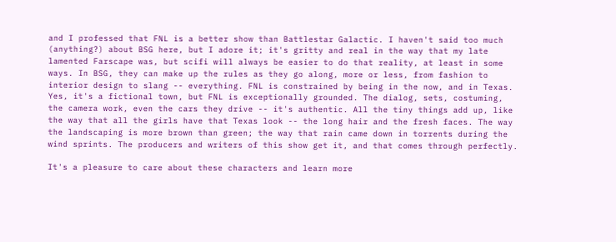and I professed that FNL is a better show than Battlestar Galactic. I haven't said too much (anything?) about BSG here, but I adore it; it's gritty and real in the way that my late lamented Farscape was, but scifi will always be easier to do that reality, at least in some ways. In BSG, they can make up the rules as they go along, more or less, from fashion to interior design to slang -- everything. FNL is constrained by being in the now, and in Texas. Yes, it's a fictional town, but FNL is exceptionally grounded. The dialog, sets, costuming, the camera work, even the cars they drive -- it's authentic. All the tiny things add up, like the way that all the girls have that Texas look -- the long hair and the fresh faces. The way the landscaping is more brown than green; the way that rain came down in torrents during the wind sprints. The producers and writers of this show get it, and that comes through perfectly.

It's a pleasure to care about these characters and learn more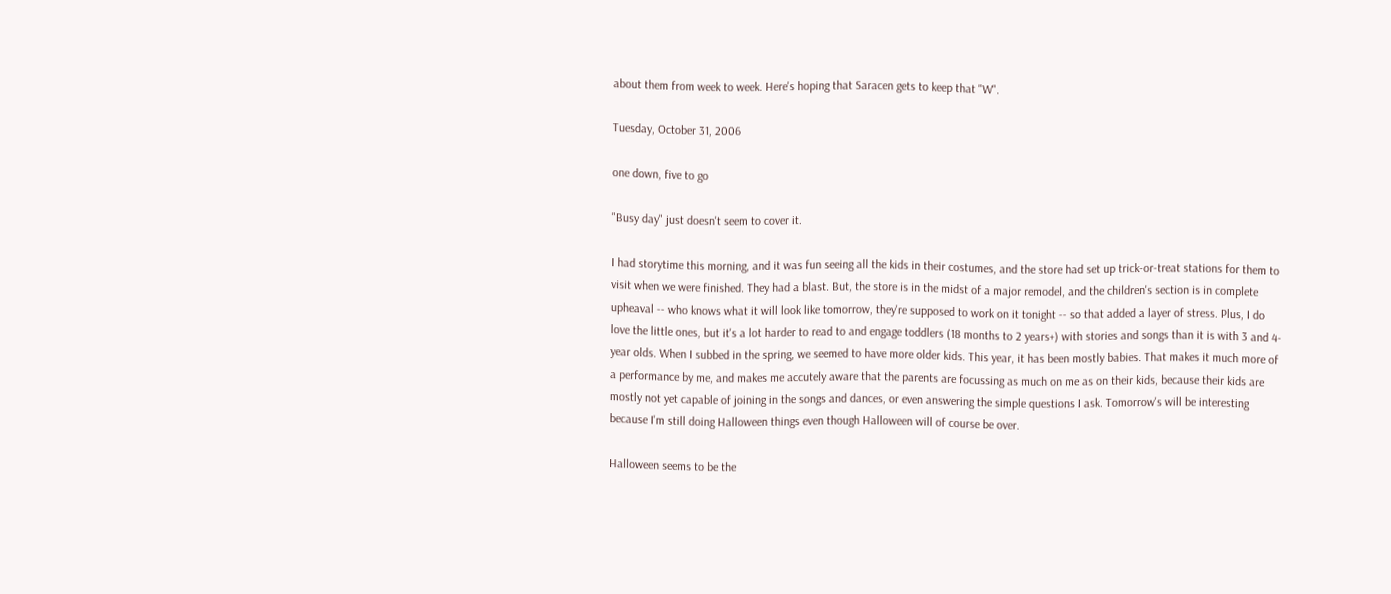about them from week to week. Here's hoping that Saracen gets to keep that "W".

Tuesday, October 31, 2006

one down, five to go

"Busy day" just doesn't seem to cover it.

I had storytime this morning, and it was fun seeing all the kids in their costumes, and the store had set up trick-or-treat stations for them to visit when we were finished. They had a blast. But, the store is in the midst of a major remodel, and the children's section is in complete upheaval -- who knows what it will look like tomorrow, they're supposed to work on it tonight -- so that added a layer of stress. Plus, I do love the little ones, but it's a lot harder to read to and engage toddlers (18 months to 2 years+) with stories and songs than it is with 3 and 4-year olds. When I subbed in the spring, we seemed to have more older kids. This year, it has been mostly babies. That makes it much more of a performance by me, and makes me accutely aware that the parents are focussing as much on me as on their kids, because their kids are mostly not yet capable of joining in the songs and dances, or even answering the simple questions I ask. Tomorrow's will be interesting because I'm still doing Halloween things even though Halloween will of course be over.

Halloween seems to be the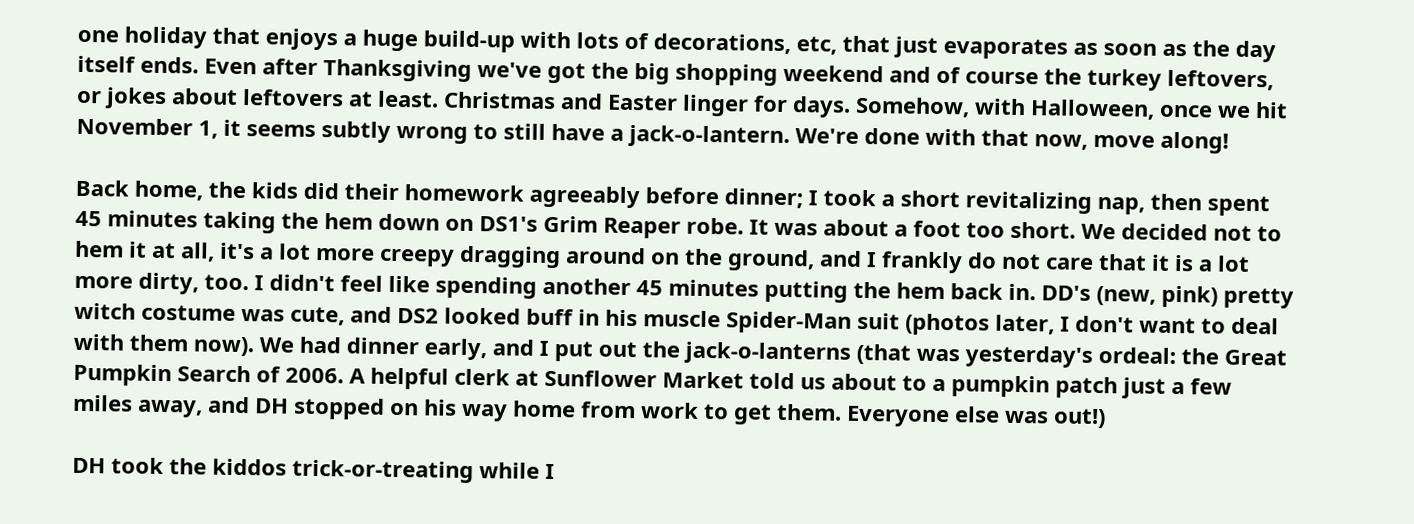one holiday that enjoys a huge build-up with lots of decorations, etc, that just evaporates as soon as the day itself ends. Even after Thanksgiving we've got the big shopping weekend and of course the turkey leftovers, or jokes about leftovers at least. Christmas and Easter linger for days. Somehow, with Halloween, once we hit November 1, it seems subtly wrong to still have a jack-o-lantern. We're done with that now, move along!

Back home, the kids did their homework agreeably before dinner; I took a short revitalizing nap, then spent 45 minutes taking the hem down on DS1's Grim Reaper robe. It was about a foot too short. We decided not to hem it at all, it's a lot more creepy dragging around on the ground, and I frankly do not care that it is a lot more dirty, too. I didn't feel like spending another 45 minutes putting the hem back in. DD's (new, pink) pretty witch costume was cute, and DS2 looked buff in his muscle Spider-Man suit (photos later, I don't want to deal with them now). We had dinner early, and I put out the jack-o-lanterns (that was yesterday's ordeal: the Great Pumpkin Search of 2006. A helpful clerk at Sunflower Market told us about to a pumpkin patch just a few miles away, and DH stopped on his way home from work to get them. Everyone else was out!)

DH took the kiddos trick-or-treating while I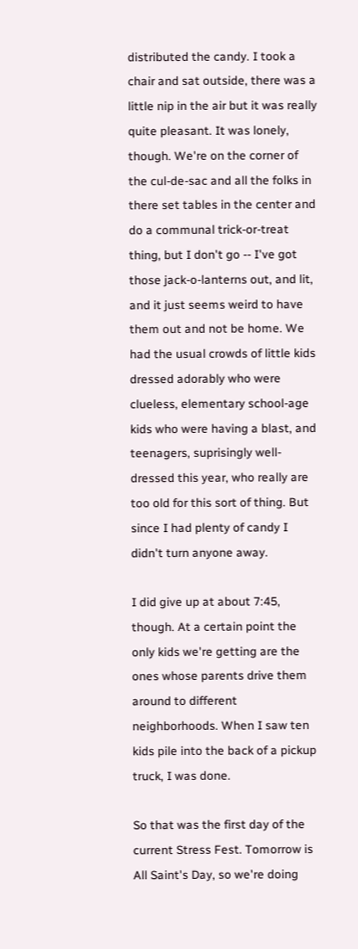distributed the candy. I took a chair and sat outside, there was a little nip in the air but it was really quite pleasant. It was lonely, though. We're on the corner of the cul-de-sac and all the folks in there set tables in the center and do a communal trick-or-treat thing, but I don't go -- I've got those jack-o-lanterns out, and lit, and it just seems weird to have them out and not be home. We had the usual crowds of little kids dressed adorably who were clueless, elementary school-age kids who were having a blast, and teenagers, suprisingly well-dressed this year, who really are too old for this sort of thing. But since I had plenty of candy I didn't turn anyone away.

I did give up at about 7:45, though. At a certain point the only kids we're getting are the ones whose parents drive them around to different neighborhoods. When I saw ten kids pile into the back of a pickup truck, I was done.

So that was the first day of the current Stress Fest. Tomorrow is All Saint's Day, so we're doing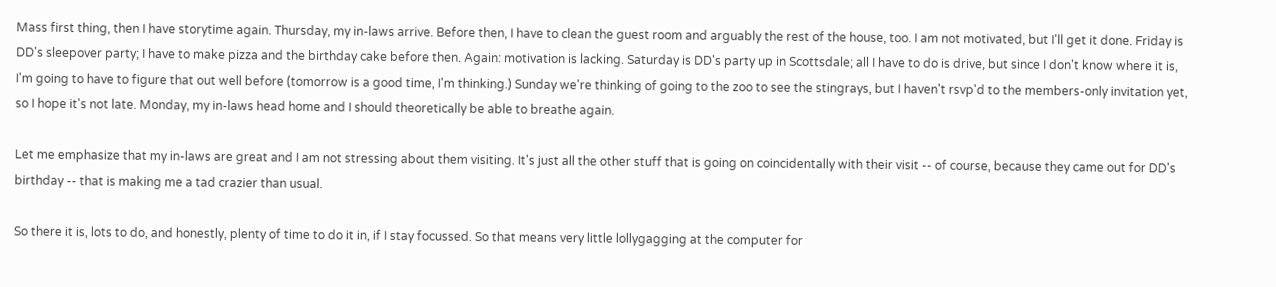Mass first thing, then I have storytime again. Thursday, my in-laws arrive. Before then, I have to clean the guest room and arguably the rest of the house, too. I am not motivated, but I'll get it done. Friday is DD's sleepover party; I have to make pizza and the birthday cake before then. Again: motivation is lacking. Saturday is DD's party up in Scottsdale; all I have to do is drive, but since I don't know where it is, I'm going to have to figure that out well before (tomorrow is a good time, I'm thinking.) Sunday we're thinking of going to the zoo to see the stingrays, but I haven't rsvp'd to the members-only invitation yet, so I hope it's not late. Monday, my in-laws head home and I should theoretically be able to breathe again.

Let me emphasize that my in-laws are great and I am not stressing about them visiting. It's just all the other stuff that is going on coincidentally with their visit -- of course, because they came out for DD's birthday -- that is making me a tad crazier than usual.

So there it is, lots to do, and honestly, plenty of time to do it in, if I stay focussed. So that means very little lollygagging at the computer for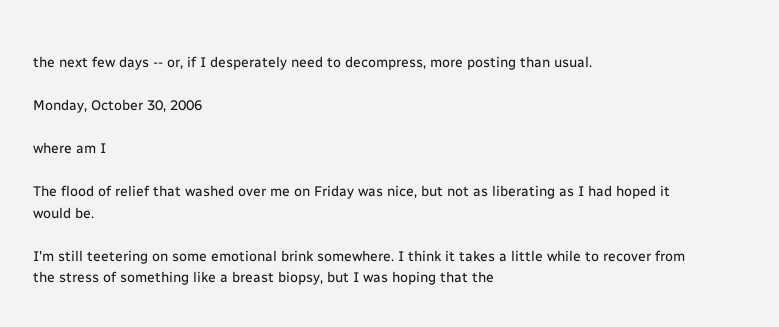the next few days -- or, if I desperately need to decompress, more posting than usual.

Monday, October 30, 2006

where am I

The flood of relief that washed over me on Friday was nice, but not as liberating as I had hoped it would be.

I'm still teetering on some emotional brink somewhere. I think it takes a little while to recover from the stress of something like a breast biopsy, but I was hoping that the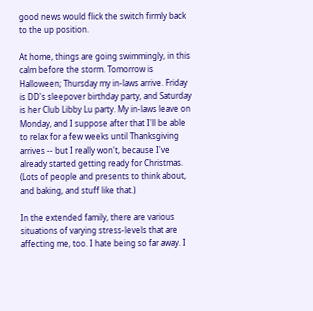good news would flick the switch firmly back to the up position.

At home, things are going swimmingly, in this calm before the storm. Tomorrow is Halloween; Thursday my in-laws arrive. Friday is DD's sleepover birthday party, and Saturday is her Club Libby Lu party. My in-laws leave on Monday, and I suppose after that I'll be able to relax for a few weeks until Thanksgiving arrives -- but I really won't, because I've already started getting ready for Christmas. (Lots of people and presents to think about, and baking, and stuff like that.)

In the extended family, there are various situations of varying stress-levels that are affecting me, too. I hate being so far away. I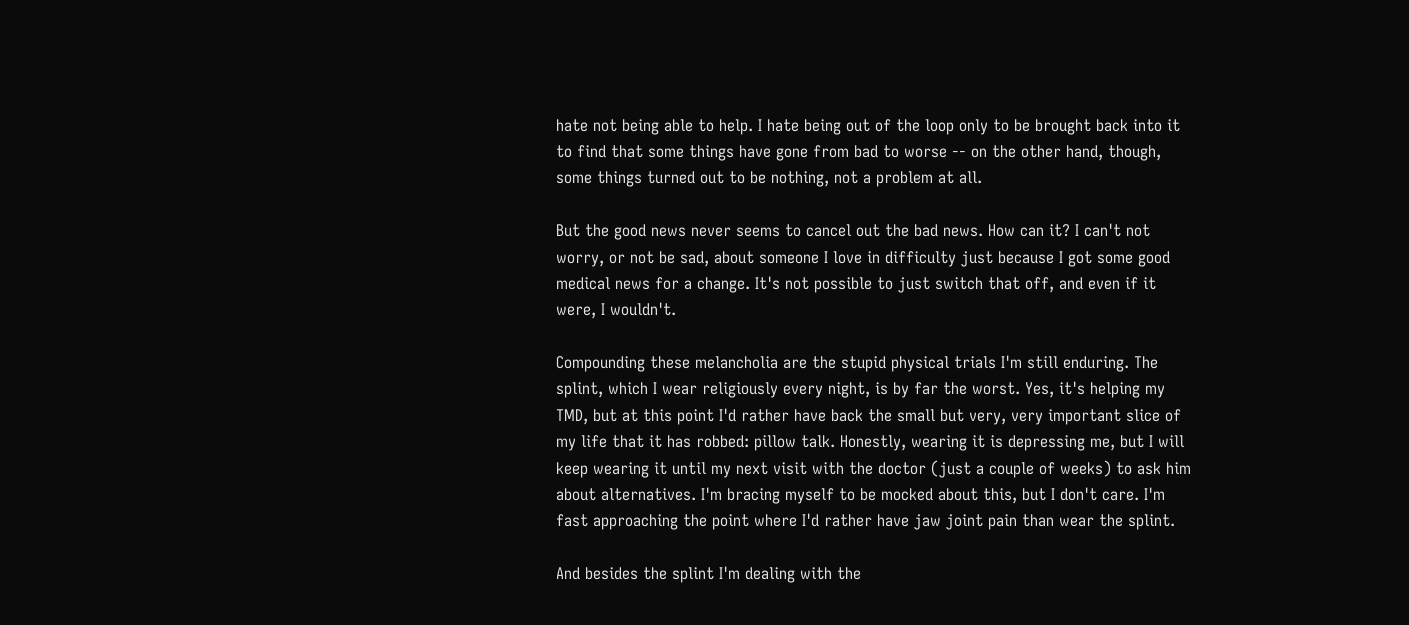hate not being able to help. I hate being out of the loop only to be brought back into it to find that some things have gone from bad to worse -- on the other hand, though, some things turned out to be nothing, not a problem at all.

But the good news never seems to cancel out the bad news. How can it? I can't not worry, or not be sad, about someone I love in difficulty just because I got some good medical news for a change. It's not possible to just switch that off, and even if it were, I wouldn't.

Compounding these melancholia are the stupid physical trials I'm still enduring. The splint, which I wear religiously every night, is by far the worst. Yes, it's helping my TMD, but at this point I'd rather have back the small but very, very important slice of my life that it has robbed: pillow talk. Honestly, wearing it is depressing me, but I will keep wearing it until my next visit with the doctor (just a couple of weeks) to ask him about alternatives. I'm bracing myself to be mocked about this, but I don't care. I'm fast approaching the point where I'd rather have jaw joint pain than wear the splint.

And besides the splint I'm dealing with the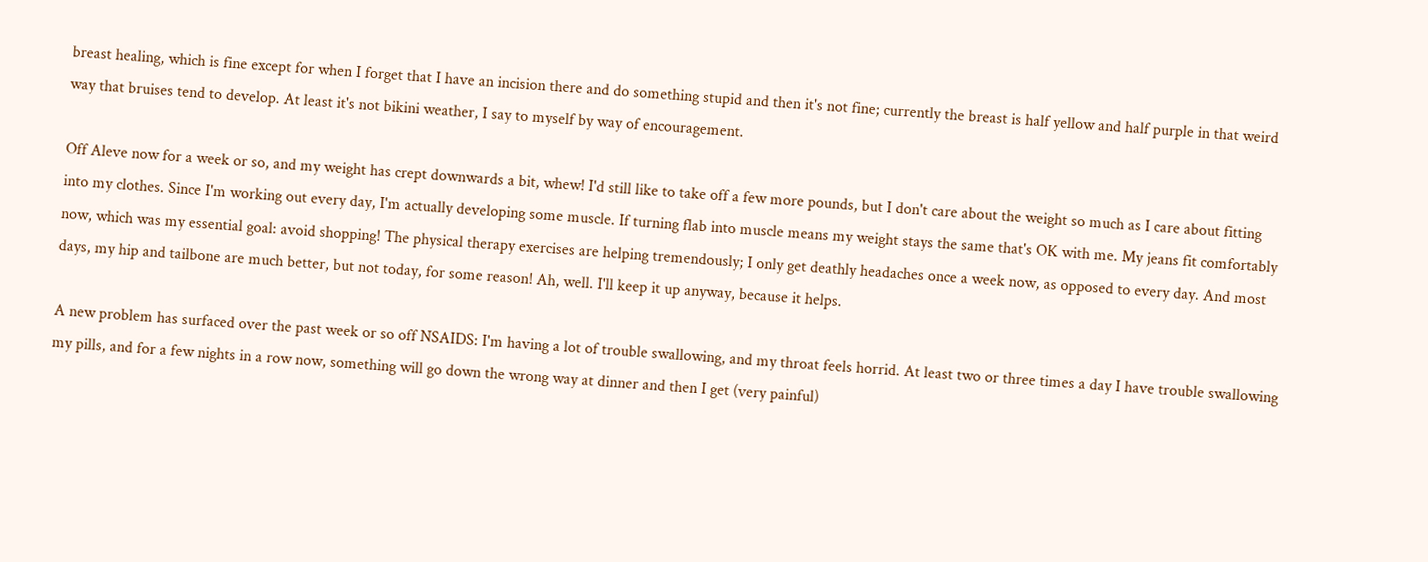breast healing, which is fine except for when I forget that I have an incision there and do something stupid and then it's not fine; currently the breast is half yellow and half purple in that weird way that bruises tend to develop. At least it's not bikini weather, I say to myself by way of encouragement.

Off Aleve now for a week or so, and my weight has crept downwards a bit, whew! I'd still like to take off a few more pounds, but I don't care about the weight so much as I care about fitting into my clothes. Since I'm working out every day, I'm actually developing some muscle. If turning flab into muscle means my weight stays the same that's OK with me. My jeans fit comfortably now, which was my essential goal: avoid shopping! The physical therapy exercises are helping tremendously; I only get deathly headaches once a week now, as opposed to every day. And most days, my hip and tailbone are much better, but not today, for some reason! Ah, well. I'll keep it up anyway, because it helps.

A new problem has surfaced over the past week or so off NSAIDS: I'm having a lot of trouble swallowing, and my throat feels horrid. At least two or three times a day I have trouble swallowing my pills, and for a few nights in a row now, something will go down the wrong way at dinner and then I get (very painful)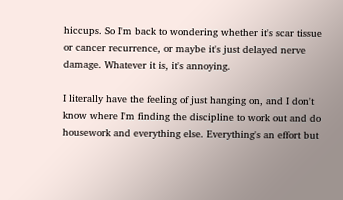hiccups. So I'm back to wondering whether it's scar tissue or cancer recurrence, or maybe it's just delayed nerve damage. Whatever it is, it's annoying.

I literally have the feeling of just hanging on, and I don't know where I'm finding the discipline to work out and do housework and everything else. Everything's an effort but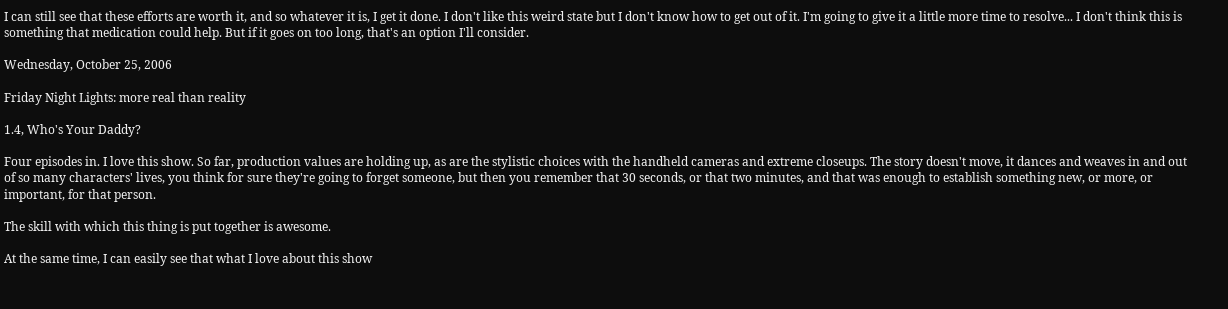I can still see that these efforts are worth it, and so whatever it is, I get it done. I don't like this weird state but I don't know how to get out of it. I'm going to give it a little more time to resolve... I don't think this is something that medication could help. But if it goes on too long, that's an option I'll consider.

Wednesday, October 25, 2006

Friday Night Lights: more real than reality

1.4, Who's Your Daddy?

Four episodes in. I love this show. So far, production values are holding up, as are the stylistic choices with the handheld cameras and extreme closeups. The story doesn't move, it dances and weaves in and out of so many characters' lives, you think for sure they're going to forget someone, but then you remember that 30 seconds, or that two minutes, and that was enough to establish something new, or more, or important, for that person.

The skill with which this thing is put together is awesome.

At the same time, I can easily see that what I love about this show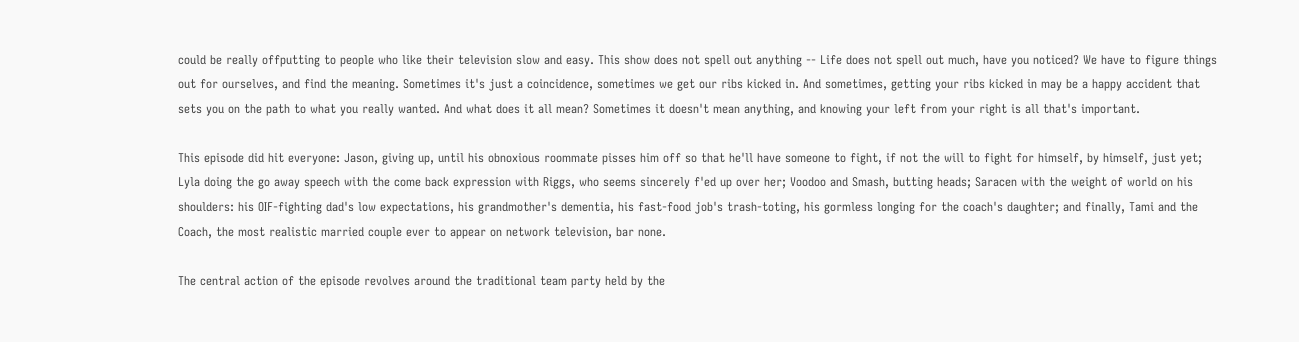could be really offputting to people who like their television slow and easy. This show does not spell out anything -- Life does not spell out much, have you noticed? We have to figure things out for ourselves, and find the meaning. Sometimes it's just a coincidence, sometimes we get our ribs kicked in. And sometimes, getting your ribs kicked in may be a happy accident that sets you on the path to what you really wanted. And what does it all mean? Sometimes it doesn't mean anything, and knowing your left from your right is all that's important.

This episode did hit everyone: Jason, giving up, until his obnoxious roommate pisses him off so that he'll have someone to fight, if not the will to fight for himself, by himself, just yet; Lyla doing the go away speech with the come back expression with Riggs, who seems sincerely f'ed up over her; Voodoo and Smash, butting heads; Saracen with the weight of world on his shoulders: his OIF-fighting dad's low expectations, his grandmother's dementia, his fast-food job's trash-toting, his gormless longing for the coach's daughter; and finally, Tami and the Coach, the most realistic married couple ever to appear on network television, bar none.

The central action of the episode revolves around the traditional team party held by the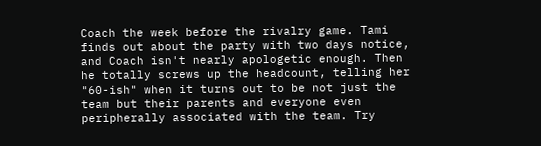Coach the week before the rivalry game. Tami finds out about the party with two days notice, and Coach isn't nearly apologetic enough. Then he totally screws up the headcount, telling her "60-ish" when it turns out to be not just the team but their parents and everyone even peripherally associated with the team. Try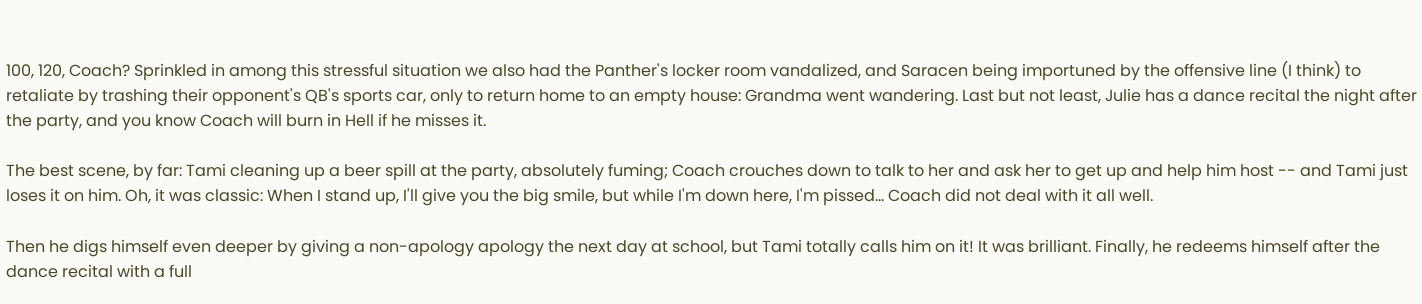100, 120, Coach? Sprinkled in among this stressful situation we also had the Panther's locker room vandalized, and Saracen being importuned by the offensive line (I think) to retaliate by trashing their opponent's QB's sports car, only to return home to an empty house: Grandma went wandering. Last but not least, Julie has a dance recital the night after the party, and you know Coach will burn in Hell if he misses it.

The best scene, by far: Tami cleaning up a beer spill at the party, absolutely fuming; Coach crouches down to talk to her and ask her to get up and help him host -- and Tami just loses it on him. Oh, it was classic: When I stand up, I'll give you the big smile, but while I'm down here, I'm pissed... Coach did not deal with it all well.

Then he digs himself even deeper by giving a non-apology apology the next day at school, but Tami totally calls him on it! It was brilliant. Finally, he redeems himself after the dance recital with a full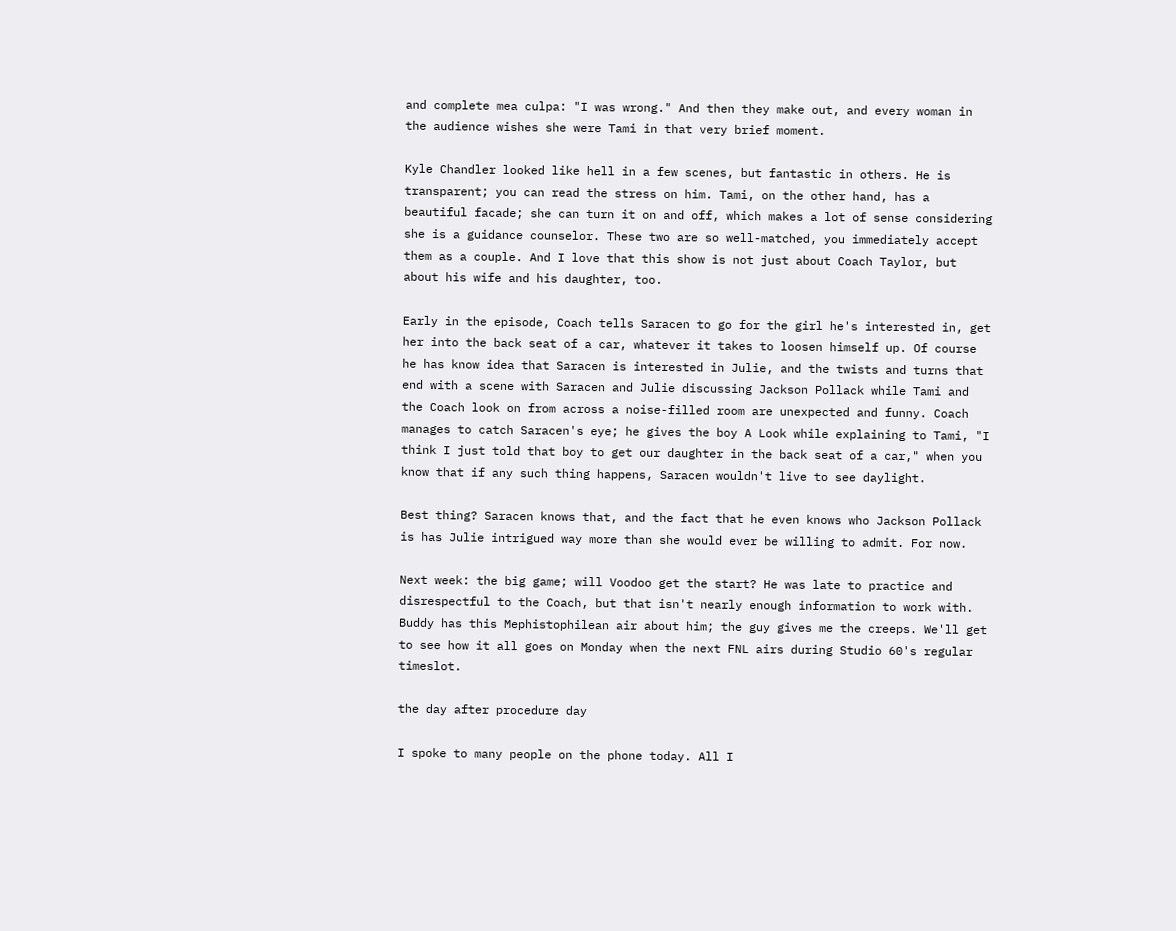and complete mea culpa: "I was wrong." And then they make out, and every woman in the audience wishes she were Tami in that very brief moment.

Kyle Chandler looked like hell in a few scenes, but fantastic in others. He is transparent; you can read the stress on him. Tami, on the other hand, has a beautiful facade; she can turn it on and off, which makes a lot of sense considering she is a guidance counselor. These two are so well-matched, you immediately accept them as a couple. And I love that this show is not just about Coach Taylor, but about his wife and his daughter, too.

Early in the episode, Coach tells Saracen to go for the girl he's interested in, get her into the back seat of a car, whatever it takes to loosen himself up. Of course he has know idea that Saracen is interested in Julie, and the twists and turns that end with a scene with Saracen and Julie discussing Jackson Pollack while Tami and the Coach look on from across a noise-filled room are unexpected and funny. Coach manages to catch Saracen's eye; he gives the boy A Look while explaining to Tami, "I think I just told that boy to get our daughter in the back seat of a car," when you know that if any such thing happens, Saracen wouldn't live to see daylight.

Best thing? Saracen knows that, and the fact that he even knows who Jackson Pollack is has Julie intrigued way more than she would ever be willing to admit. For now.

Next week: the big game; will Voodoo get the start? He was late to practice and disrespectful to the Coach, but that isn't nearly enough information to work with. Buddy has this Mephistophilean air about him; the guy gives me the creeps. We'll get to see how it all goes on Monday when the next FNL airs during Studio 60's regular timeslot.

the day after procedure day

I spoke to many people on the phone today. All I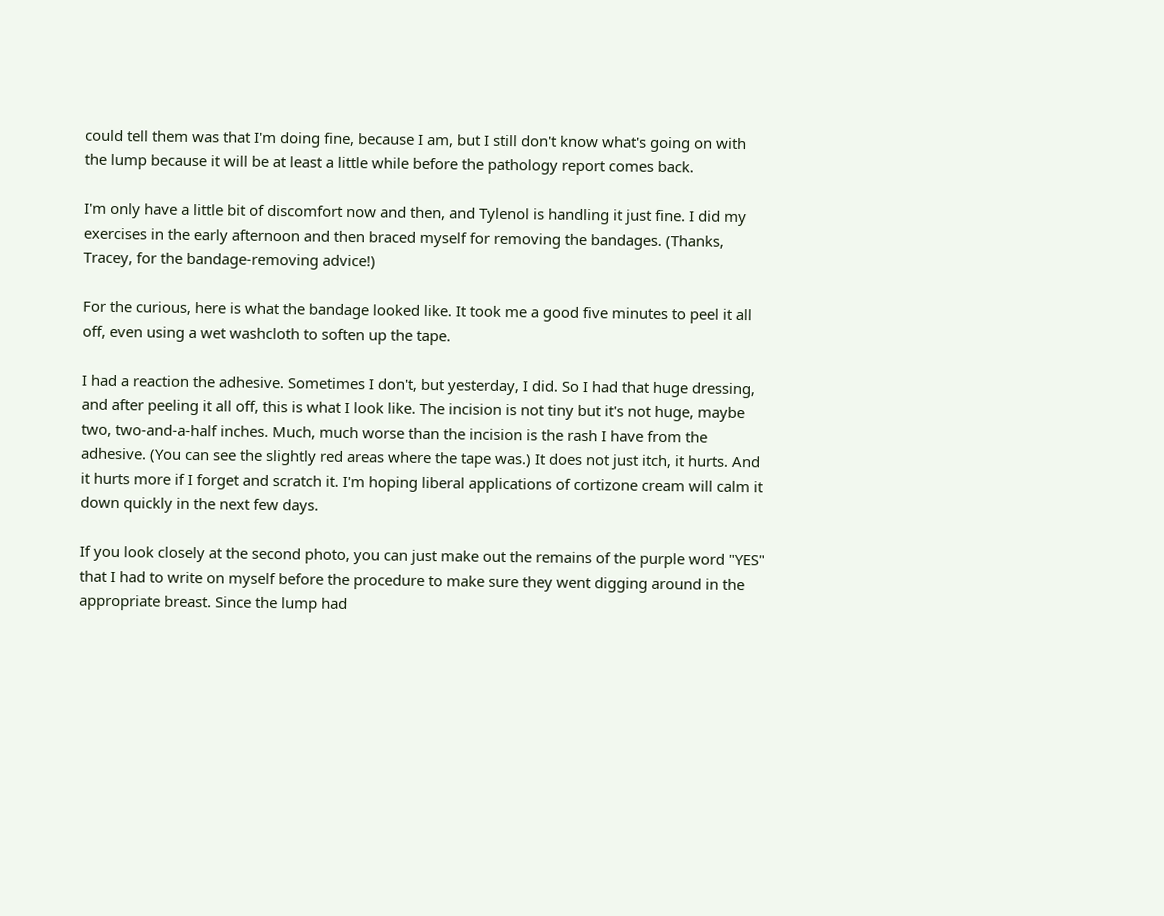could tell them was that I'm doing fine, because I am, but I still don't know what's going on with the lump because it will be at least a little while before the pathology report comes back.

I'm only have a little bit of discomfort now and then, and Tylenol is handling it just fine. I did my exercises in the early afternoon and then braced myself for removing the bandages. (Thanks, Tracey, for the bandage-removing advice!)

For the curious, here is what the bandage looked like. It took me a good five minutes to peel it all off, even using a wet washcloth to soften up the tape.

I had a reaction the adhesive. Sometimes I don't, but yesterday, I did. So I had that huge dressing, and after peeling it all off, this is what I look like. The incision is not tiny but it's not huge, maybe two, two-and-a-half inches. Much, much worse than the incision is the rash I have from the adhesive. (You can see the slightly red areas where the tape was.) It does not just itch, it hurts. And it hurts more if I forget and scratch it. I'm hoping liberal applications of cortizone cream will calm it down quickly in the next few days.

If you look closely at the second photo, you can just make out the remains of the purple word "YES" that I had to write on myself before the procedure to make sure they went digging around in the appropriate breast. Since the lump had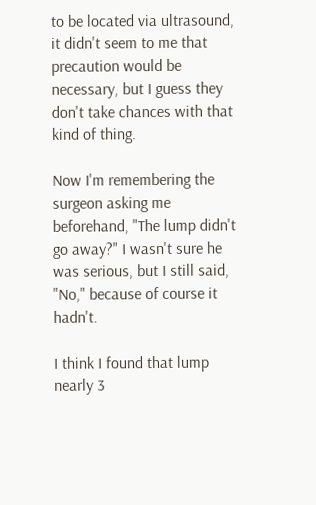to be located via ultrasound, it didn't seem to me that precaution would be necessary, but I guess they don't take chances with that kind of thing.

Now I'm remembering the surgeon asking me beforehand, "The lump didn't go away?" I wasn't sure he was serious, but I still said, "No," because of course it hadn't.

I think I found that lump nearly 3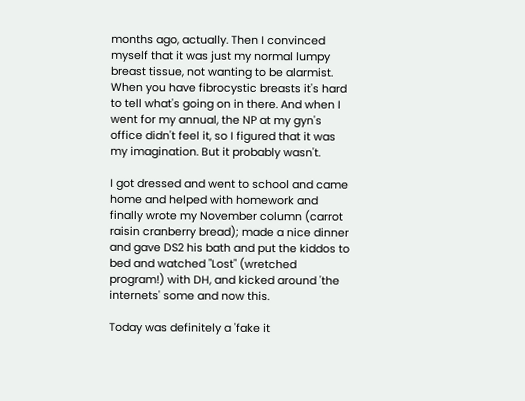months ago, actually. Then I convinced myself that it was just my normal lumpy breast tissue, not wanting to be alarmist. When you have fibrocystic breasts it's hard to tell what's going on in there. And when I went for my annual, the NP at my gyn's office didn't feel it, so I figured that it was my imagination. But it probably wasn't.

I got dressed and went to school and came home and helped with homework and finally wrote my November column (carrot raisin cranberry bread); made a nice dinner and gave DS2 his bath and put the kiddos to bed and watched "Lost" (wretched program!) with DH, and kicked around 'the internets' some and now this.

Today was definitely a 'fake it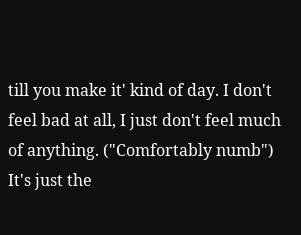till you make it' kind of day. I don't feel bad at all, I just don't feel much of anything. ("Comfortably numb") It's just the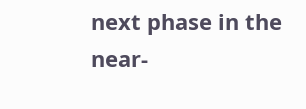next phase in the near-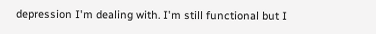depression I'm dealing with. I'm still functional but I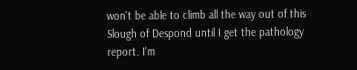won't be able to climb all the way out of this Slough of Despond until I get the pathology report. I'm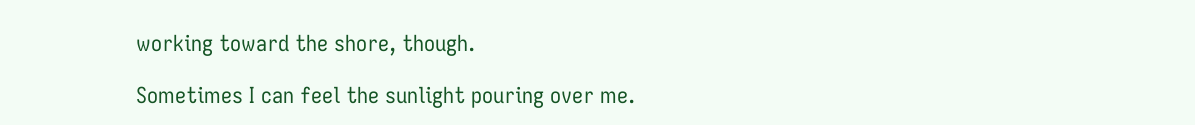working toward the shore, though.

Sometimes I can feel the sunlight pouring over me.